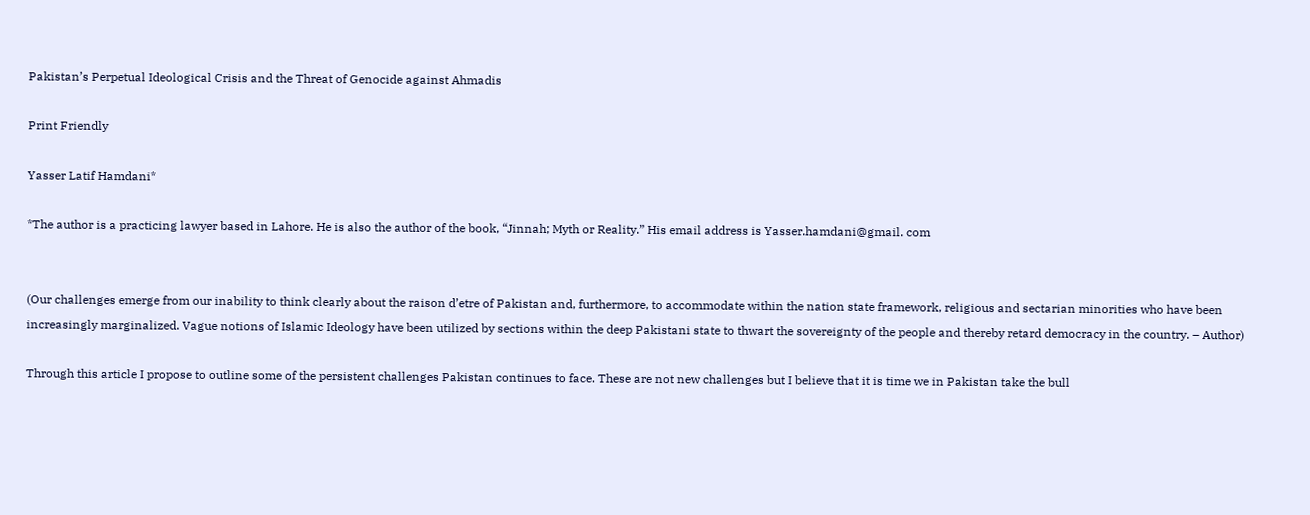Pakistan’s Perpetual Ideological Crisis and the Threat of Genocide against Ahmadis

Print Friendly

Yasser Latif Hamdani*

*The author is a practicing lawyer based in Lahore. He is also the author of the book, “Jinnah; Myth or Reality.” His email address is Yasser.hamdani@gmail. com


(Our challenges emerge from our inability to think clearly about the raison d’etre of Pakistan and, furthermore, to accommodate within the nation state framework, religious and sectarian minorities who have been increasingly marginalized. Vague notions of Islamic Ideology have been utilized by sections within the deep Pakistani state to thwart the sovereignty of the people and thereby retard democracy in the country. – Author)

Through this article I propose to outline some of the persistent challenges Pakistan continues to face. These are not new challenges but I believe that it is time we in Pakistan take the bull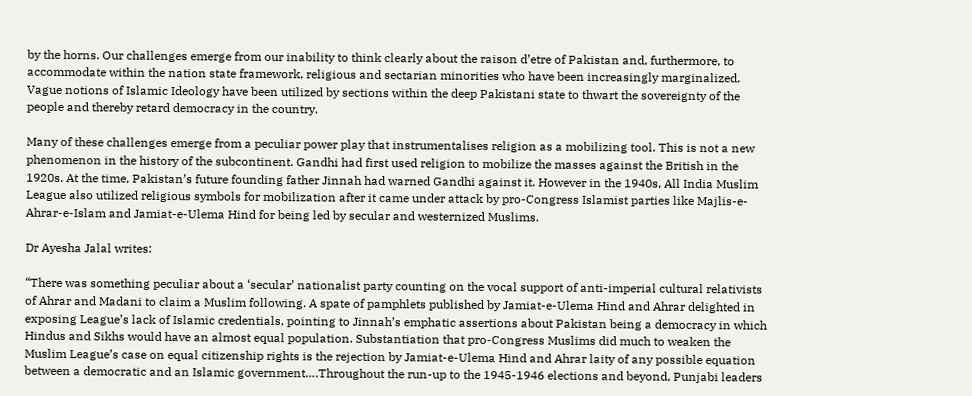by the horns. Our challenges emerge from our inability to think clearly about the raison d’etre of Pakistan and, furthermore, to accommodate within the nation state framework, religious and sectarian minorities who have been increasingly marginalized. Vague notions of Islamic Ideology have been utilized by sections within the deep Pakistani state to thwart the sovereignty of the people and thereby retard democracy in the country.

Many of these challenges emerge from a peculiar power play that instrumentalises religion as a mobilizing tool. This is not a new phenomenon in the history of the subcontinent. Gandhi had first used religion to mobilize the masses against the British in the 1920s. At the time, Pakistan’s future founding father Jinnah had warned Gandhi against it. However in the 1940s, All India Muslim League also utilized religious symbols for mobilization after it came under attack by pro-Congress Islamist parties like Majlis-e-Ahrar-e-Islam and Jamiat-e-Ulema Hind for being led by secular and westernized Muslims.

Dr Ayesha Jalal writes:

“There was something peculiar about a ‘secular’ nationalist party counting on the vocal support of anti-imperial cultural relativists of Ahrar and Madani to claim a Muslim following. A spate of pamphlets published by Jamiat-e-Ulema Hind and Ahrar delighted in exposing League’s lack of Islamic credentials, pointing to Jinnah’s emphatic assertions about Pakistan being a democracy in which Hindus and Sikhs would have an almost equal population. Substantiation that pro-Congress Muslims did much to weaken the Muslim League’s case on equal citizenship rights is the rejection by Jamiat-e-Ulema Hind and Ahrar laity of any possible equation between a democratic and an Islamic government….Throughout the run-up to the 1945-1946 elections and beyond, Punjabi leaders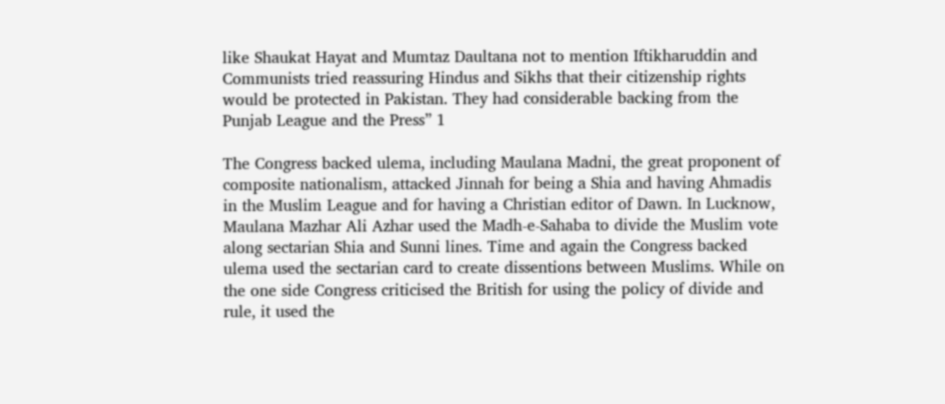like Shaukat Hayat and Mumtaz Daultana not to mention Iftikharuddin and Communists tried reassuring Hindus and Sikhs that their citizenship rights would be protected in Pakistan. They had considerable backing from the Punjab League and the Press” 1

The Congress backed ulema, including Maulana Madni, the great proponent of composite nationalism, attacked Jinnah for being a Shia and having Ahmadis in the Muslim League and for having a Christian editor of Dawn. In Lucknow, Maulana Mazhar Ali Azhar used the Madh-e-Sahaba to divide the Muslim vote along sectarian Shia and Sunni lines. Time and again the Congress backed ulema used the sectarian card to create dissentions between Muslims. While on the one side Congress criticised the British for using the policy of divide and rule, it used the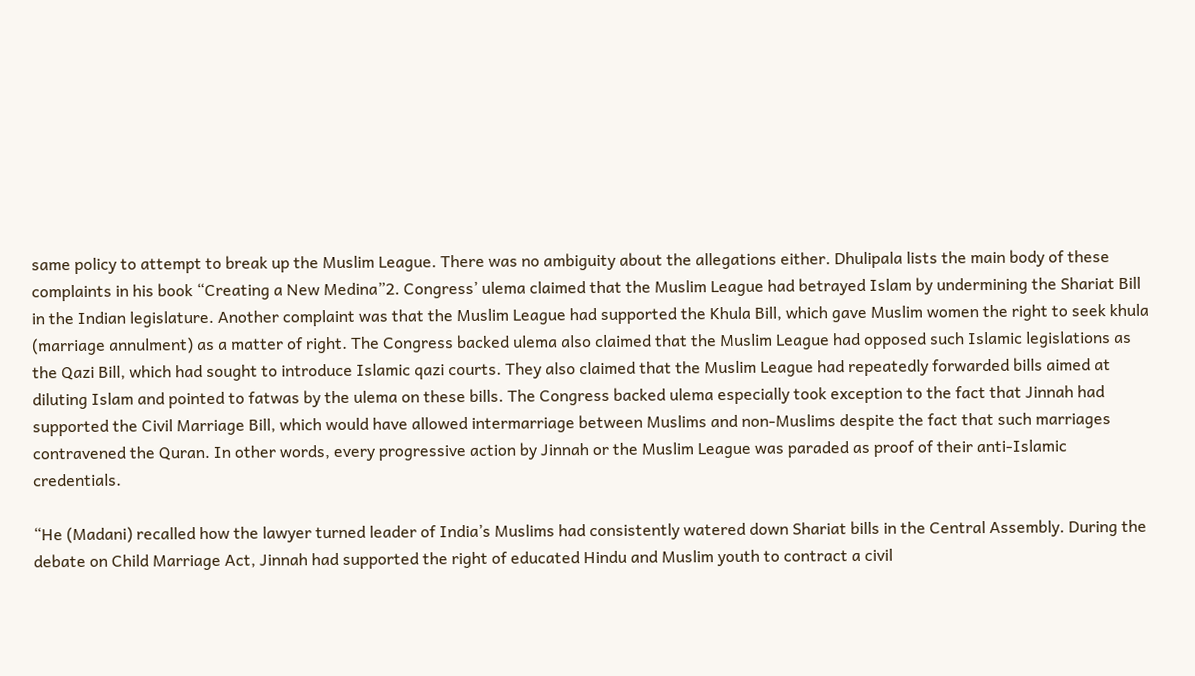same policy to attempt to break up the Muslim League. There was no ambiguity about the allegations either. Dhulipala lists the main body of these complaints in his book “Creating a New Medina”2. Congress’ ulema claimed that the Muslim League had betrayed Islam by undermining the Shariat Bill in the Indian legislature. Another complaint was that the Muslim League had supported the Khula Bill, which gave Muslim women the right to seek khula (marriage annulment) as a matter of right. The Congress backed ulema also claimed that the Muslim League had opposed such Islamic legislations as the Qazi Bill, which had sought to introduce Islamic qazi courts. They also claimed that the Muslim League had repeatedly forwarded bills aimed at diluting Islam and pointed to fatwas by the ulema on these bills. The Congress backed ulema especially took exception to the fact that Jinnah had supported the Civil Marriage Bill, which would have allowed intermarriage between Muslims and non-Muslims despite the fact that such marriages contravened the Quran. In other words, every progressive action by Jinnah or the Muslim League was paraded as proof of their anti-Islamic credentials.

“He (Madani) recalled how the lawyer turned leader of India’s Muslims had consistently watered down Shariat bills in the Central Assembly. During the debate on Child Marriage Act, Jinnah had supported the right of educated Hindu and Muslim youth to contract a civil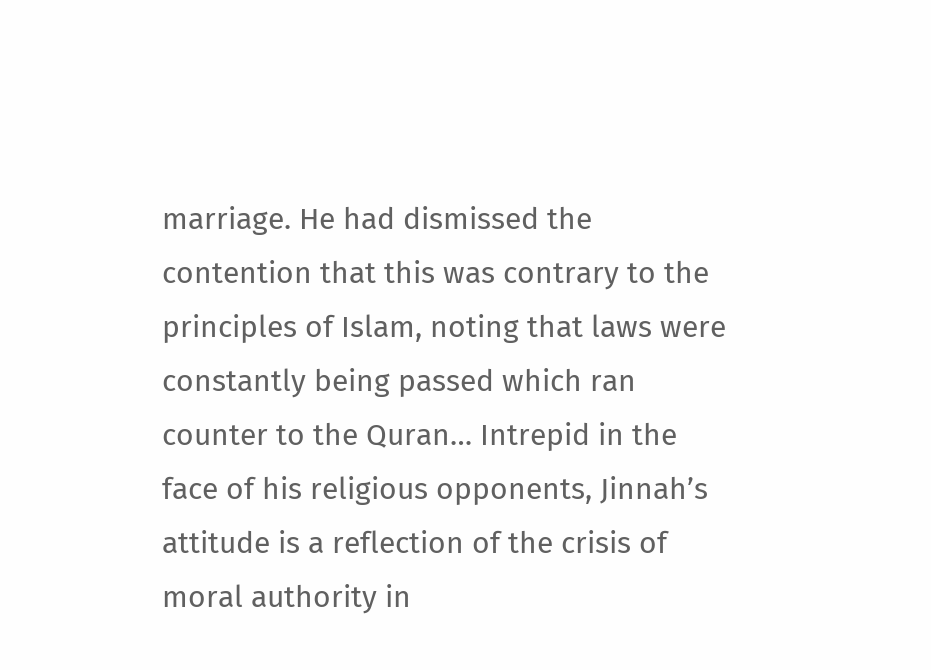marriage. He had dismissed the contention that this was contrary to the principles of Islam, noting that laws were constantly being passed which ran counter to the Quran… Intrepid in the face of his religious opponents, Jinnah’s attitude is a reflection of the crisis of moral authority in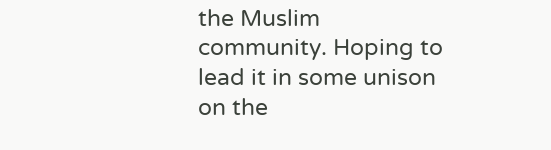the Muslim community. Hoping to lead it in some unison on the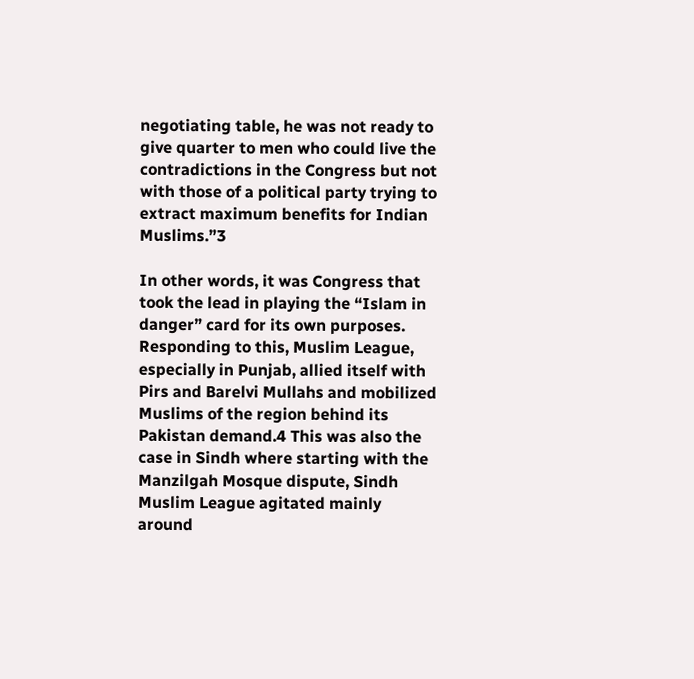negotiating table, he was not ready to give quarter to men who could live the contradictions in the Congress but not with those of a political party trying to extract maximum benefits for Indian Muslims.”3

In other words, it was Congress that took the lead in playing the “Islam in danger” card for its own purposes. Responding to this, Muslim League, especially in Punjab, allied itself with Pirs and Barelvi Mullahs and mobilized Muslims of the region behind its Pakistan demand.4 This was also the case in Sindh where starting with the Manzilgah Mosque dispute, Sindh Muslim League agitated mainly around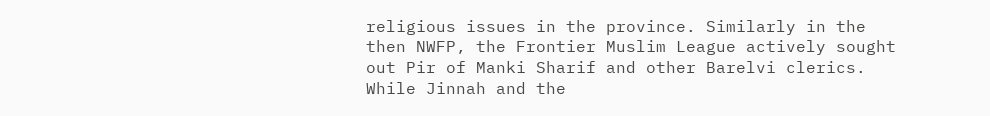religious issues in the province. Similarly in the then NWFP, the Frontier Muslim League actively sought out Pir of Manki Sharif and other Barelvi clerics. While Jinnah and the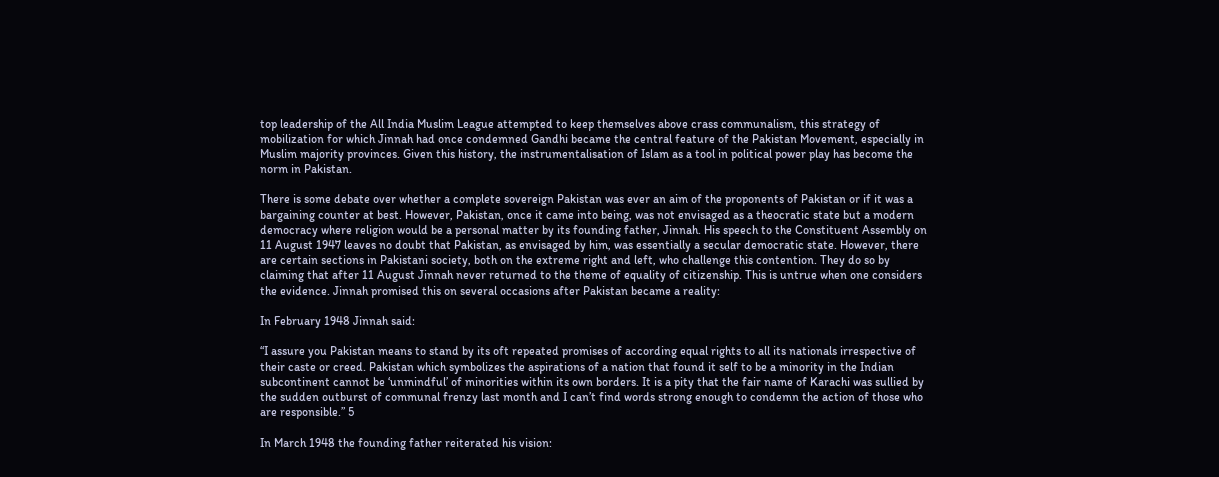top leadership of the All India Muslim League attempted to keep themselves above crass communalism, this strategy of mobilization for which Jinnah had once condemned Gandhi became the central feature of the Pakistan Movement, especially in Muslim majority provinces. Given this history, the instrumentalisation of Islam as a tool in political power play has become the norm in Pakistan.

There is some debate over whether a complete sovereign Pakistan was ever an aim of the proponents of Pakistan or if it was a bargaining counter at best. However, Pakistan, once it came into being, was not envisaged as a theocratic state but a modern democracy where religion would be a personal matter by its founding father, Jinnah. His speech to the Constituent Assembly on 11 August 1947 leaves no doubt that Pakistan, as envisaged by him, was essentially a secular democratic state. However, there are certain sections in Pakistani society, both on the extreme right and left, who challenge this contention. They do so by claiming that after 11 August Jinnah never returned to the theme of equality of citizenship. This is untrue when one considers the evidence. Jinnah promised this on several occasions after Pakistan became a reality:

In February 1948 Jinnah said:

“I assure you Pakistan means to stand by its oft repeated promises of according equal rights to all its nationals irrespective of their caste or creed. Pakistan which symbolizes the aspirations of a nation that found it self to be a minority in the Indian subcontinent cannot be ‘unmindful’ of minorities within its own borders. It is a pity that the fair name of Karachi was sullied by the sudden outburst of communal frenzy last month and I can’t find words strong enough to condemn the action of those who are responsible.” 5

In March 1948 the founding father reiterated his vision: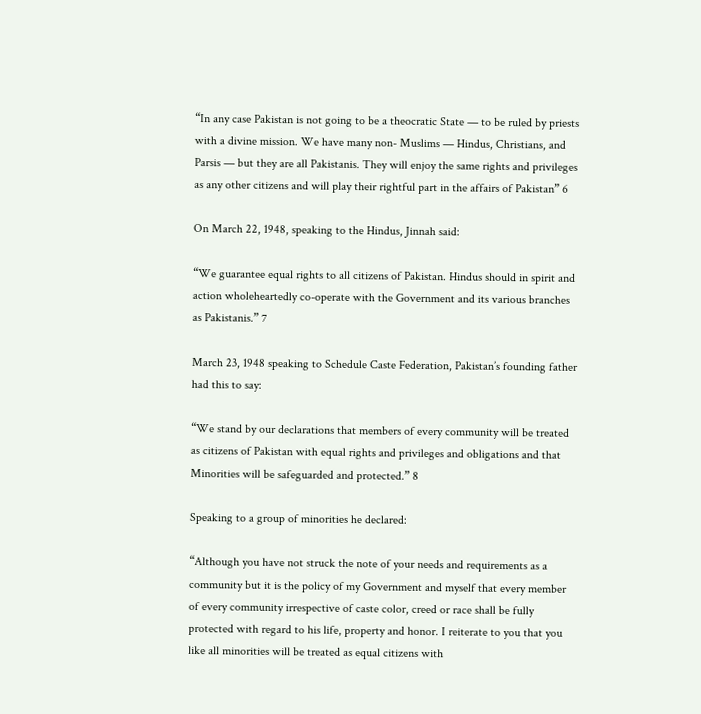“In any case Pakistan is not going to be a theocratic State — to be ruled by priests with a divine mission. We have many non- Muslims — Hindus, Christians, and Parsis — but they are all Pakistanis. They will enjoy the same rights and privileges as any other citizens and will play their rightful part in the affairs of Pakistan” 6

On March 22, 1948, speaking to the Hindus, Jinnah said:

“We guarantee equal rights to all citizens of Pakistan. Hindus should in spirit and action wholeheartedly co-operate with the Government and its various branches as Pakistanis.” 7

March 23, 1948 speaking to Schedule Caste Federation, Pakistan’s founding father had this to say:

“We stand by our declarations that members of every community will be treated as citizens of Pakistan with equal rights and privileges and obligations and that Minorities will be safeguarded and protected.” 8

Speaking to a group of minorities he declared:

“Although you have not struck the note of your needs and requirements as a community but it is the policy of my Government and myself that every member of every community irrespective of caste color, creed or race shall be fully protected with regard to his life, property and honor. I reiterate to you that you like all minorities will be treated as equal citizens with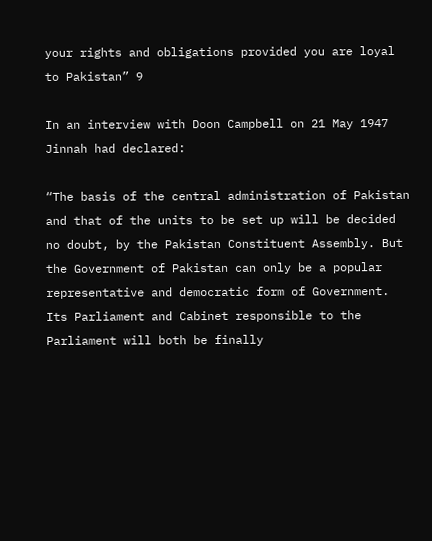your rights and obligations provided you are loyal to Pakistan” 9

In an interview with Doon Campbell on 21 May 1947 Jinnah had declared:

“The basis of the central administration of Pakistan and that of the units to be set up will be decided no doubt, by the Pakistan Constituent Assembly. But the Government of Pakistan can only be a popular representative and democratic form of Government. Its Parliament and Cabinet responsible to the Parliament will both be finally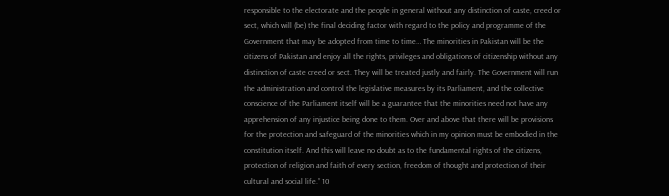responsible to the electorate and the people in general without any distinction of caste, creed or sect, which will (be) the final deciding factor with regard to the policy and programme of the Government that may be adopted from time to time… The minorities in Pakistan will be the citizens of Pakistan and enjoy all the rights, privileges and obligations of citizenship without any distinction of caste creed or sect. They will be treated justly and fairly. The Government will run the administration and control the legislative measures by its Parliament, and the collective conscience of the Parliament itself will be a guarantee that the minorities need not have any apprehension of any injustice being done to them. Over and above that there will be provisions for the protection and safeguard of the minorities which in my opinion must be embodied in the constitution itself. And this will leave no doubt as to the fundamental rights of the citizens, protection of religion and faith of every section, freedom of thought and protection of their cultural and social life.” 10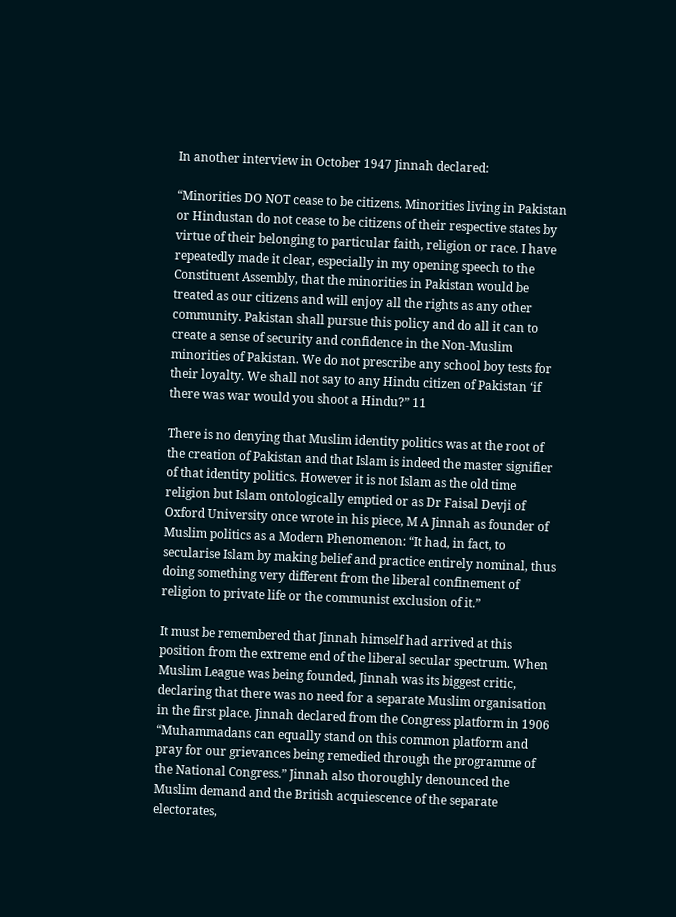In another interview in October 1947 Jinnah declared:

“Minorities DO NOT cease to be citizens. Minorities living in Pakistan or Hindustan do not cease to be citizens of their respective states by virtue of their belonging to particular faith, religion or race. I have repeatedly made it clear, especially in my opening speech to the Constituent Assembly, that the minorities in Pakistan would be treated as our citizens and will enjoy all the rights as any other community. Pakistan shall pursue this policy and do all it can to create a sense of security and confidence in the Non-Muslim minorities of Pakistan. We do not prescribe any school boy tests for their loyalty. We shall not say to any Hindu citizen of Pakistan ‘if there was war would you shoot a Hindu?” 11

There is no denying that Muslim identity politics was at the root of the creation of Pakistan and that Islam is indeed the master signifier of that identity politics. However it is not Islam as the old time religion but Islam ontologically emptied or as Dr Faisal Devji of Oxford University once wrote in his piece, M A Jinnah as founder of Muslim politics as a Modern Phenomenon: “It had, in fact, to secularise Islam by making belief and practice entirely nominal, thus doing something very different from the liberal confinement of religion to private life or the communist exclusion of it.”

It must be remembered that Jinnah himself had arrived at this position from the extreme end of the liberal secular spectrum. When Muslim League was being founded, Jinnah was its biggest critic, declaring that there was no need for a separate Muslim organisation in the first place. Jinnah declared from the Congress platform in 1906 “Muhammadans can equally stand on this common platform and pray for our grievances being remedied through the programme of the National Congress.” Jinnah also thoroughly denounced the Muslim demand and the British acquiescence of the separate electorates,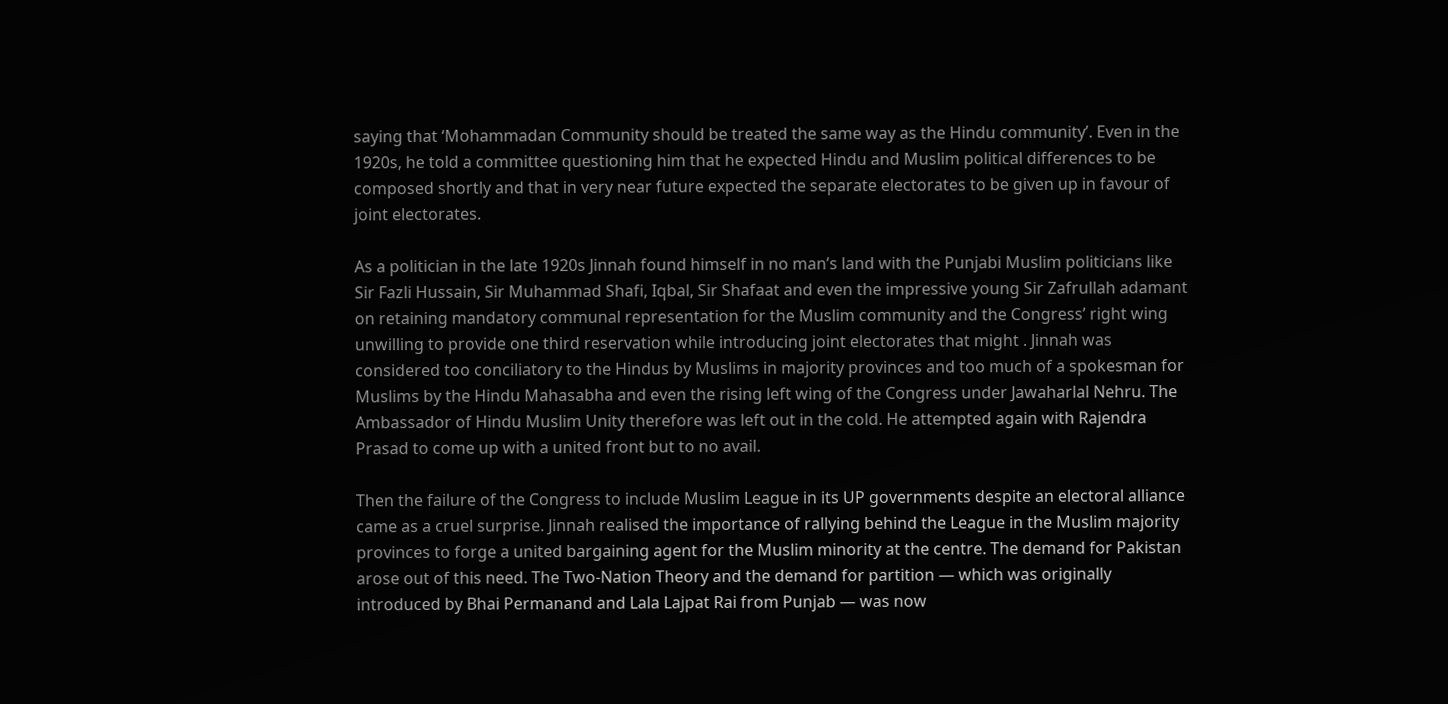saying that ‘Mohammadan Community should be treated the same way as the Hindu community’. Even in the 1920s, he told a committee questioning him that he expected Hindu and Muslim political differences to be composed shortly and that in very near future expected the separate electorates to be given up in favour of joint electorates.

As a politician in the late 1920s Jinnah found himself in no man’s land with the Punjabi Muslim politicians like Sir Fazli Hussain, Sir Muhammad Shafi, Iqbal, Sir Shafaat and even the impressive young Sir Zafrullah adamant on retaining mandatory communal representation for the Muslim community and the Congress’ right wing unwilling to provide one third reservation while introducing joint electorates that might . Jinnah was considered too conciliatory to the Hindus by Muslims in majority provinces and too much of a spokesman for Muslims by the Hindu Mahasabha and even the rising left wing of the Congress under Jawaharlal Nehru. The Ambassador of Hindu Muslim Unity therefore was left out in the cold. He attempted again with Rajendra Prasad to come up with a united front but to no avail.

Then the failure of the Congress to include Muslim League in its UP governments despite an electoral alliance came as a cruel surprise. Jinnah realised the importance of rallying behind the League in the Muslim majority provinces to forge a united bargaining agent for the Muslim minority at the centre. The demand for Pakistan arose out of this need. The Two-Nation Theory and the demand for partition — which was originally introduced by Bhai Permanand and Lala Lajpat Rai from Punjab — was now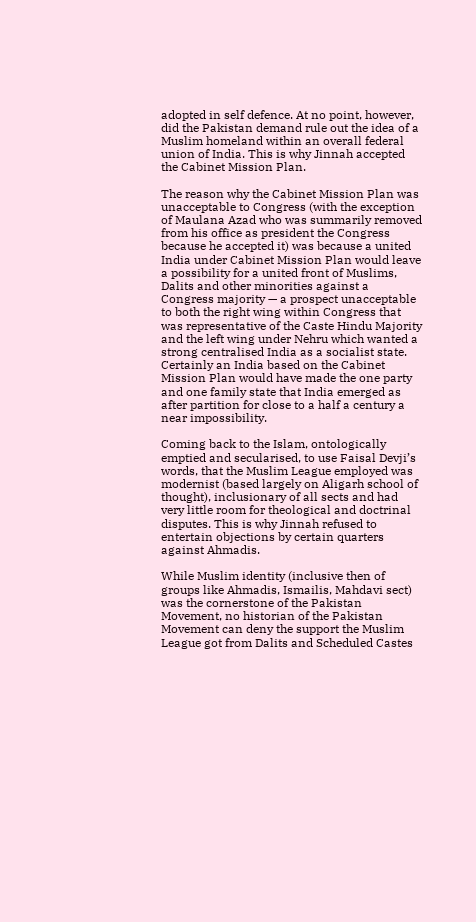adopted in self defence. At no point, however, did the Pakistan demand rule out the idea of a Muslim homeland within an overall federal union of India. This is why Jinnah accepted the Cabinet Mission Plan.

The reason why the Cabinet Mission Plan was unacceptable to Congress (with the exception of Maulana Azad who was summarily removed from his office as president the Congress because he accepted it) was because a united India under Cabinet Mission Plan would leave a possibility for a united front of Muslims, Dalits and other minorities against a Congress majority — a prospect unacceptable to both the right wing within Congress that was representative of the Caste Hindu Majority and the left wing under Nehru which wanted a strong centralised India as a socialist state. Certainly an India based on the Cabinet Mission Plan would have made the one party and one family state that India emerged as after partition for close to a half a century a near impossibility.

Coming back to the Islam, ontologically emptied and secularised, to use Faisal Devji’s words, that the Muslim League employed was modernist (based largely on Aligarh school of thought), inclusionary of all sects and had very little room for theological and doctrinal disputes. This is why Jinnah refused to entertain objections by certain quarters against Ahmadis.

While Muslim identity (inclusive then of groups like Ahmadis, Ismailis, Mahdavi sect) was the cornerstone of the Pakistan Movement, no historian of the Pakistan Movement can deny the support the Muslim League got from Dalits and Scheduled Castes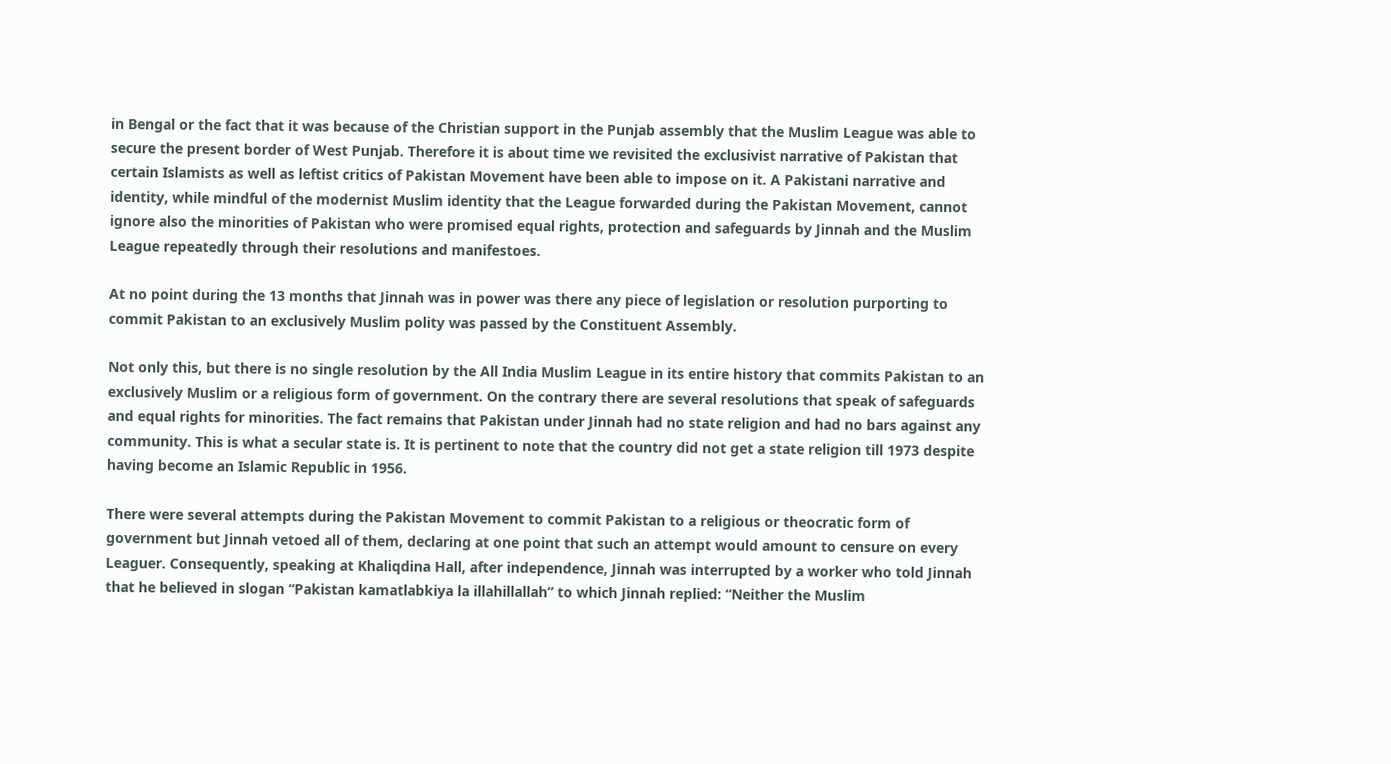in Bengal or the fact that it was because of the Christian support in the Punjab assembly that the Muslim League was able to secure the present border of West Punjab. Therefore it is about time we revisited the exclusivist narrative of Pakistan that certain Islamists as well as leftist critics of Pakistan Movement have been able to impose on it. A Pakistani narrative and identity, while mindful of the modernist Muslim identity that the League forwarded during the Pakistan Movement, cannot ignore also the minorities of Pakistan who were promised equal rights, protection and safeguards by Jinnah and the Muslim League repeatedly through their resolutions and manifestoes.

At no point during the 13 months that Jinnah was in power was there any piece of legislation or resolution purporting to commit Pakistan to an exclusively Muslim polity was passed by the Constituent Assembly.

Not only this, but there is no single resolution by the All India Muslim League in its entire history that commits Pakistan to an exclusively Muslim or a religious form of government. On the contrary there are several resolutions that speak of safeguards and equal rights for minorities. The fact remains that Pakistan under Jinnah had no state religion and had no bars against any community. This is what a secular state is. It is pertinent to note that the country did not get a state religion till 1973 despite having become an Islamic Republic in 1956.

There were several attempts during the Pakistan Movement to commit Pakistan to a religious or theocratic form of government but Jinnah vetoed all of them, declaring at one point that such an attempt would amount to censure on every Leaguer. Consequently, speaking at Khaliqdina Hall, after independence, Jinnah was interrupted by a worker who told Jinnah that he believed in slogan “Pakistan kamatlabkiya la illahillallah” to which Jinnah replied: “Neither the Muslim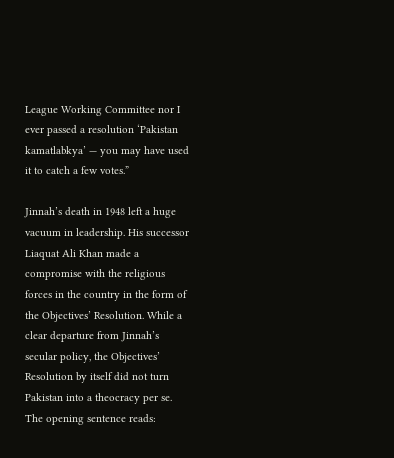League Working Committee nor I ever passed a resolution ‘Pakistan kamatlabkya’ — you may have used it to catch a few votes.”

Jinnah’s death in 1948 left a huge vacuum in leadership. His successor Liaquat Ali Khan made a compromise with the religious forces in the country in the form of the Objectives’ Resolution. While a clear departure from Jinnah’s secular policy, the Objectives’ Resolution by itself did not turn Pakistan into a theocracy per se. The opening sentence reads: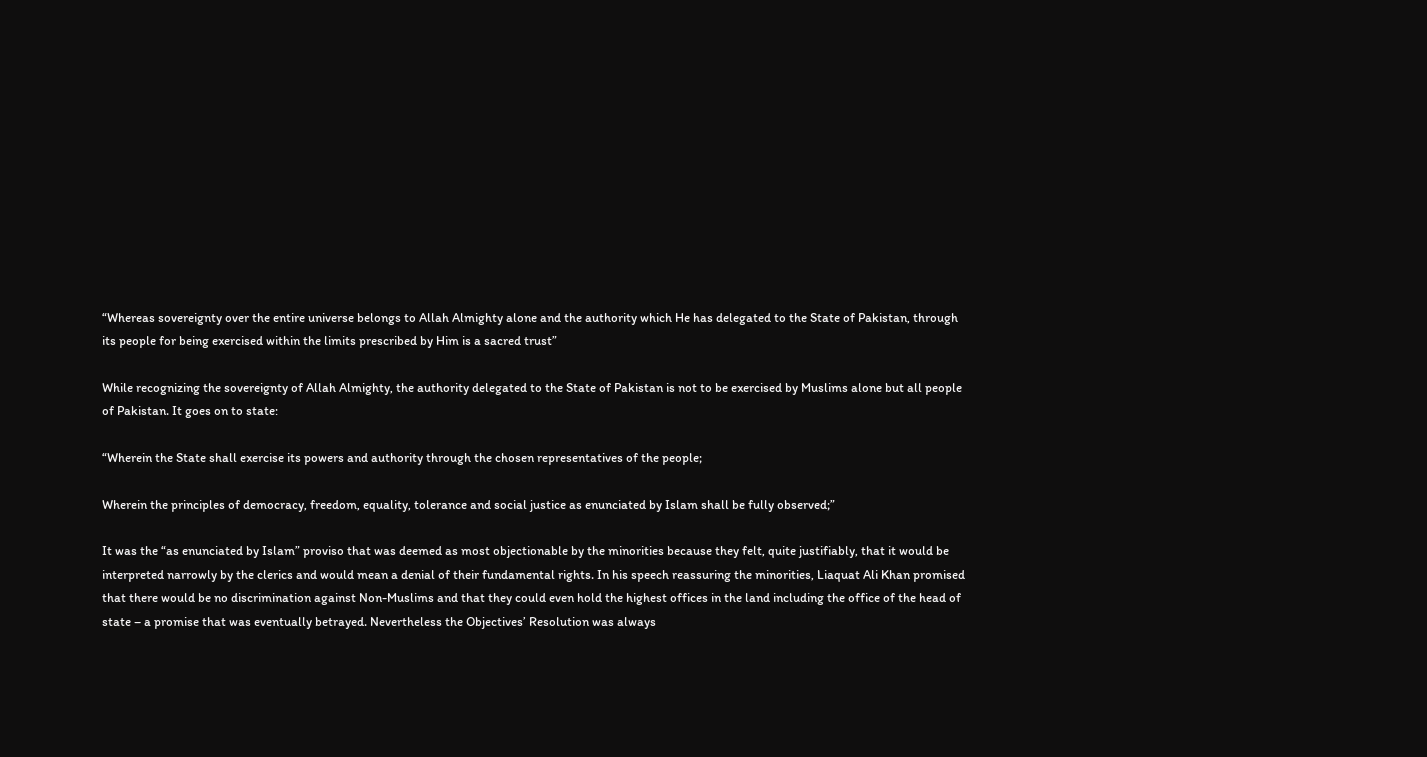“Whereas sovereignty over the entire universe belongs to Allah Almighty alone and the authority which He has delegated to the State of Pakistan, through its people for being exercised within the limits prescribed by Him is a sacred trust”

While recognizing the sovereignty of Allah Almighty, the authority delegated to the State of Pakistan is not to be exercised by Muslims alone but all people of Pakistan. It goes on to state:

“Wherein the State shall exercise its powers and authority through the chosen representatives of the people;

Wherein the principles of democracy, freedom, equality, tolerance and social justice as enunciated by Islam shall be fully observed;”

It was the “as enunciated by Islam” proviso that was deemed as most objectionable by the minorities because they felt, quite justifiably, that it would be interpreted narrowly by the clerics and would mean a denial of their fundamental rights. In his speech reassuring the minorities, Liaquat Ali Khan promised that there would be no discrimination against Non-Muslims and that they could even hold the highest offices in the land including the office of the head of state – a promise that was eventually betrayed. Nevertheless the Objectives’ Resolution was always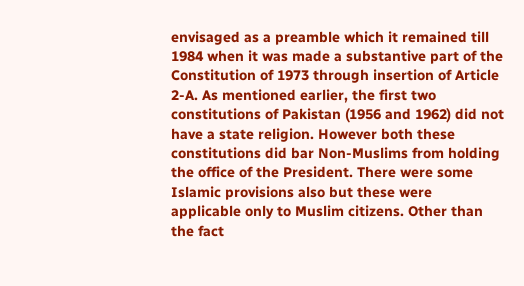envisaged as a preamble which it remained till 1984 when it was made a substantive part of the Constitution of 1973 through insertion of Article 2-A. As mentioned earlier, the first two constitutions of Pakistan (1956 and 1962) did not have a state religion. However both these constitutions did bar Non-Muslims from holding the office of the President. There were some Islamic provisions also but these were applicable only to Muslim citizens. Other than the fact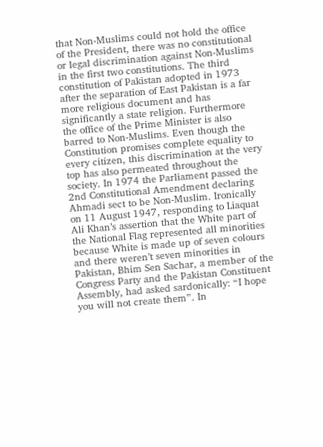that Non-Muslims could not hold the office of the President, there was no constitutional or legal discrimination against Non-Muslims in the first two constitutions. The third constitution of Pakistan adopted in 1973 after the separation of East Pakistan is a far more religious document and has significantly a state religion. Furthermore the office of the Prime Minister is also barred to Non-Muslims. Even though the Constitution promises complete equality to every citizen, this discrimination at the very top has also permeated throughout the society. In 1974 the Parliament passed the 2nd Constitutional Amendment declaring Ahmadi sect to be Non-Muslim. Ironically on 11 August 1947, responding to Liaquat Ali Khan’s assertion that the White part of the National Flag represented all minorities because White is made up of seven colours and there weren’t seven minorities in Pakistan, Bhim Sen Sachar, a member of the Congress Party and the Pakistan Constituent Assembly, had asked sardonically: “I hope you will not create them”. In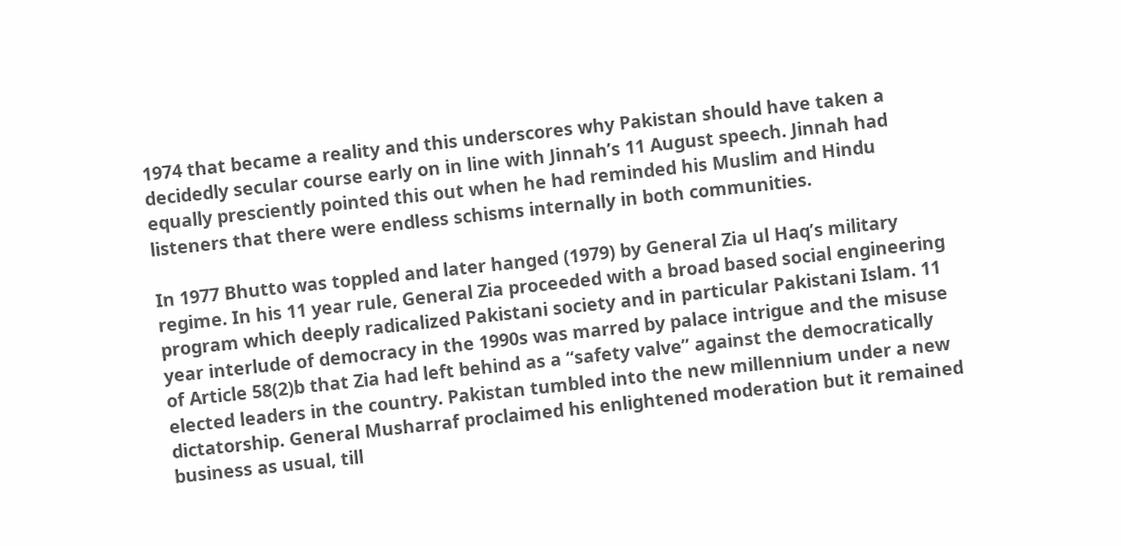1974 that became a reality and this underscores why Pakistan should have taken a decidedly secular course early on in line with Jinnah’s 11 August speech. Jinnah had equally presciently pointed this out when he had reminded his Muslim and Hindu listeners that there were endless schisms internally in both communities.

In 1977 Bhutto was toppled and later hanged (1979) by General Zia ul Haq’s military regime. In his 11 year rule, General Zia proceeded with a broad based social engineering program which deeply radicalized Pakistani society and in particular Pakistani Islam. 11 year interlude of democracy in the 1990s was marred by palace intrigue and the misuse of Article 58(2)b that Zia had left behind as a “safety valve” against the democratically elected leaders in the country. Pakistan tumbled into the new millennium under a new dictatorship. General Musharraf proclaimed his enlightened moderation but it remained business as usual, till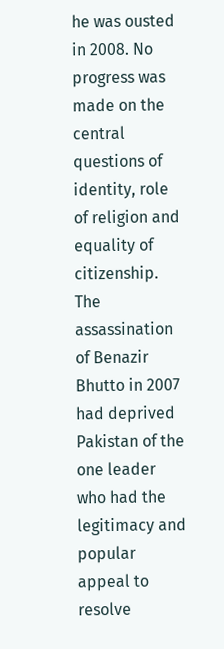he was ousted in 2008. No progress was made on the central questions of identity, role of religion and equality of citizenship. The assassination of Benazir Bhutto in 2007 had deprived Pakistan of the one leader who had the legitimacy and popular appeal to resolve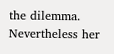the dilemma. Nevertheless her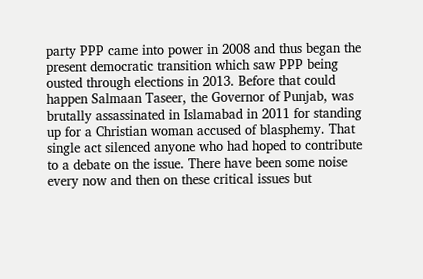party PPP came into power in 2008 and thus began the present democratic transition which saw PPP being ousted through elections in 2013. Before that could happen Salmaan Taseer, the Governor of Punjab, was brutally assassinated in Islamabad in 2011 for standing up for a Christian woman accused of blasphemy. That single act silenced anyone who had hoped to contribute to a debate on the issue. There have been some noise every now and then on these critical issues but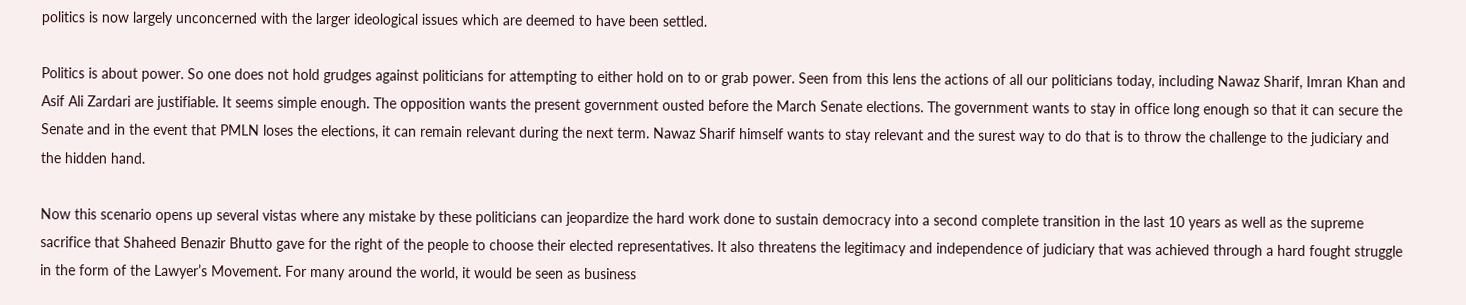politics is now largely unconcerned with the larger ideological issues which are deemed to have been settled.

Politics is about power. So one does not hold grudges against politicians for attempting to either hold on to or grab power. Seen from this lens the actions of all our politicians today, including Nawaz Sharif, Imran Khan and Asif Ali Zardari are justifiable. It seems simple enough. The opposition wants the present government ousted before the March Senate elections. The government wants to stay in office long enough so that it can secure the Senate and in the event that PMLN loses the elections, it can remain relevant during the next term. Nawaz Sharif himself wants to stay relevant and the surest way to do that is to throw the challenge to the judiciary and the hidden hand.

Now this scenario opens up several vistas where any mistake by these politicians can jeopardize the hard work done to sustain democracy into a second complete transition in the last 10 years as well as the supreme sacrifice that Shaheed Benazir Bhutto gave for the right of the people to choose their elected representatives. It also threatens the legitimacy and independence of judiciary that was achieved through a hard fought struggle in the form of the Lawyer’s Movement. For many around the world, it would be seen as business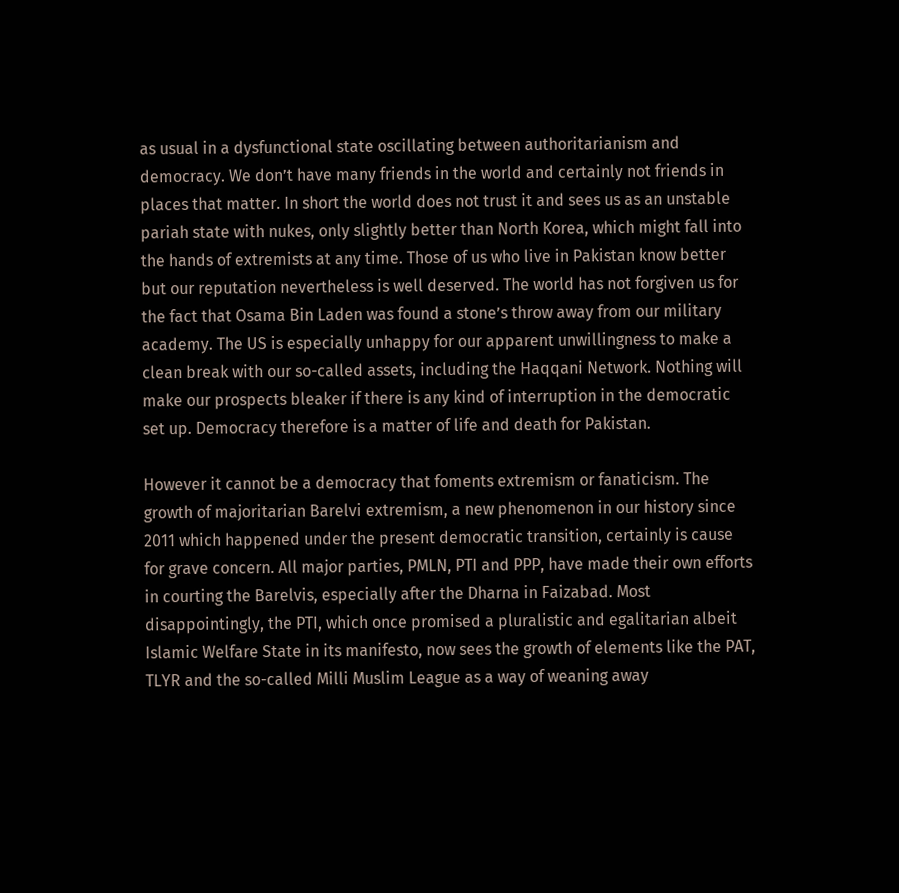as usual in a dysfunctional state oscillating between authoritarianism and democracy. We don’t have many friends in the world and certainly not friends in places that matter. In short the world does not trust it and sees us as an unstable pariah state with nukes, only slightly better than North Korea, which might fall into the hands of extremists at any time. Those of us who live in Pakistan know better but our reputation nevertheless is well deserved. The world has not forgiven us for the fact that Osama Bin Laden was found a stone’s throw away from our military academy. The US is especially unhappy for our apparent unwillingness to make a clean break with our so-called assets, including the Haqqani Network. Nothing will make our prospects bleaker if there is any kind of interruption in the democratic set up. Democracy therefore is a matter of life and death for Pakistan.

However it cannot be a democracy that foments extremism or fanaticism. The growth of majoritarian Barelvi extremism, a new phenomenon in our history since 2011 which happened under the present democratic transition, certainly is cause for grave concern. All major parties, PMLN, PTI and PPP, have made their own efforts in courting the Barelvis, especially after the Dharna in Faizabad. Most disappointingly, the PTI, which once promised a pluralistic and egalitarian albeit Islamic Welfare State in its manifesto, now sees the growth of elements like the PAT, TLYR and the so-called Milli Muslim League as a way of weaning away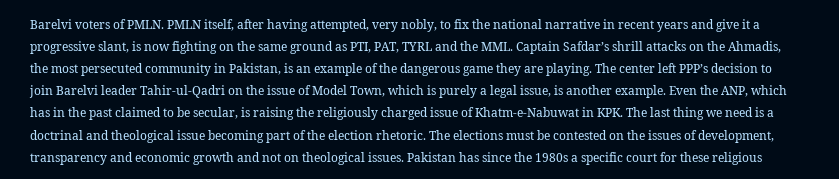Barelvi voters of PMLN. PMLN itself, after having attempted, very nobly, to fix the national narrative in recent years and give it a progressive slant, is now fighting on the same ground as PTI, PAT, TYRL and the MML. Captain Safdar’s shrill attacks on the Ahmadis, the most persecuted community in Pakistan, is an example of the dangerous game they are playing. The center left PPP’s decision to join Barelvi leader Tahir-ul-Qadri on the issue of Model Town, which is purely a legal issue, is another example. Even the ANP, which has in the past claimed to be secular, is raising the religiously charged issue of Khatm-e-Nabuwat in KPK. The last thing we need is a doctrinal and theological issue becoming part of the election rhetoric. The elections must be contested on the issues of development, transparency and economic growth and not on theological issues. Pakistan has since the 1980s a specific court for these religious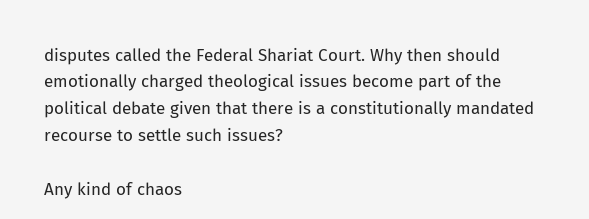disputes called the Federal Shariat Court. Why then should emotionally charged theological issues become part of the political debate given that there is a constitutionally mandated recourse to settle such issues?

Any kind of chaos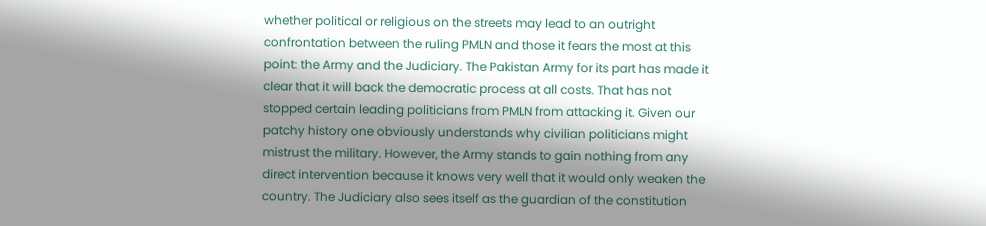whether political or religious on the streets may lead to an outright confrontation between the ruling PMLN and those it fears the most at this point: the Army and the Judiciary. The Pakistan Army for its part has made it clear that it will back the democratic process at all costs. That has not stopped certain leading politicians from PMLN from attacking it. Given our patchy history one obviously understands why civilian politicians might mistrust the military. However, the Army stands to gain nothing from any direct intervention because it knows very well that it would only weaken the country. The Judiciary also sees itself as the guardian of the constitution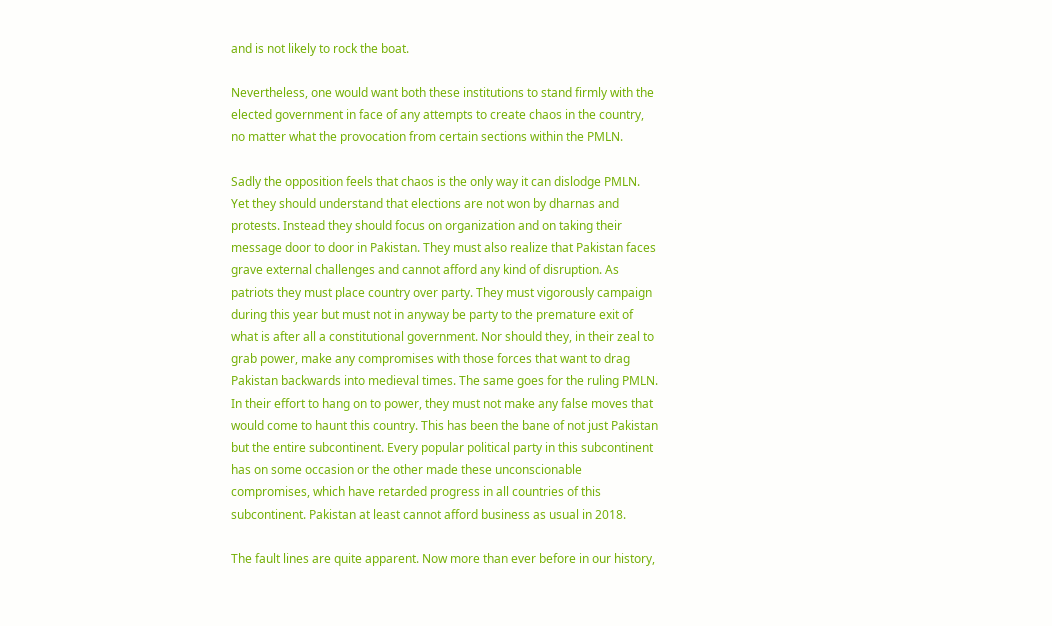and is not likely to rock the boat.

Nevertheless, one would want both these institutions to stand firmly with the elected government in face of any attempts to create chaos in the country, no matter what the provocation from certain sections within the PMLN.

Sadly the opposition feels that chaos is the only way it can dislodge PMLN. Yet they should understand that elections are not won by dharnas and protests. Instead they should focus on organization and on taking their message door to door in Pakistan. They must also realize that Pakistan faces grave external challenges and cannot afford any kind of disruption. As patriots they must place country over party. They must vigorously campaign during this year but must not in anyway be party to the premature exit of what is after all a constitutional government. Nor should they, in their zeal to grab power, make any compromises with those forces that want to drag Pakistan backwards into medieval times. The same goes for the ruling PMLN. In their effort to hang on to power, they must not make any false moves that would come to haunt this country. This has been the bane of not just Pakistan but the entire subcontinent. Every popular political party in this subcontinent has on some occasion or the other made these unconscionable compromises, which have retarded progress in all countries of this subcontinent. Pakistan at least cannot afford business as usual in 2018.

The fault lines are quite apparent. Now more than ever before in our history,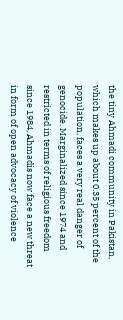the tiny Ahmadi community in Pakistan, which makes up about 0.35 percent of the population, faces a very real danger of genocide. Marginalized since 1974 and restricted in terms of religious freedom since 1984, Ahmadis now face a new threat in form of open advocacy of violence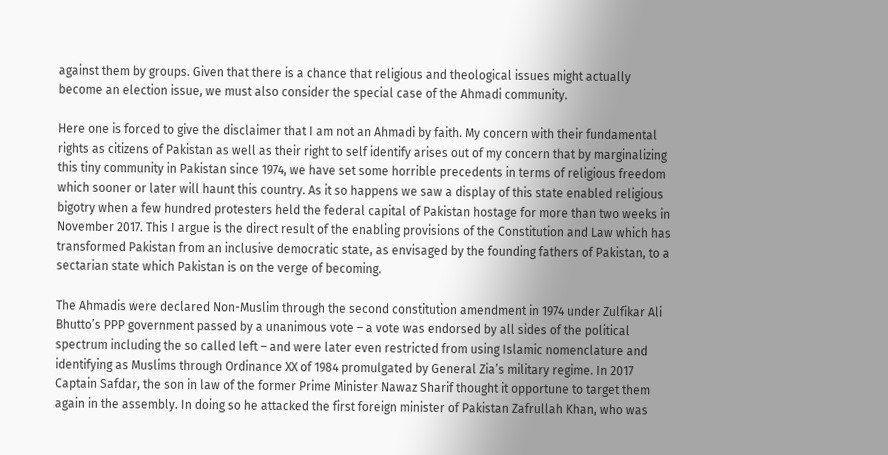against them by groups. Given that there is a chance that religious and theological issues might actually become an election issue, we must also consider the special case of the Ahmadi community.

Here one is forced to give the disclaimer that I am not an Ahmadi by faith. My concern with their fundamental rights as citizens of Pakistan as well as their right to self identify arises out of my concern that by marginalizing this tiny community in Pakistan since 1974, we have set some horrible precedents in terms of religious freedom which sooner or later will haunt this country. As it so happens we saw a display of this state enabled religious bigotry when a few hundred protesters held the federal capital of Pakistan hostage for more than two weeks in November 2017. This I argue is the direct result of the enabling provisions of the Constitution and Law which has transformed Pakistan from an inclusive democratic state, as envisaged by the founding fathers of Pakistan, to a sectarian state which Pakistan is on the verge of becoming.

The Ahmadis were declared Non-Muslim through the second constitution amendment in 1974 under Zulfikar Ali Bhutto’s PPP government passed by a unanimous vote – a vote was endorsed by all sides of the political spectrum including the so called left – and were later even restricted from using Islamic nomenclature and identifying as Muslims through Ordinance XX of 1984 promulgated by General Zia’s military regime. In 2017 Captain Safdar, the son in law of the former Prime Minister Nawaz Sharif thought it opportune to target them again in the assembly. In doing so he attacked the first foreign minister of Pakistan Zafrullah Khan, who was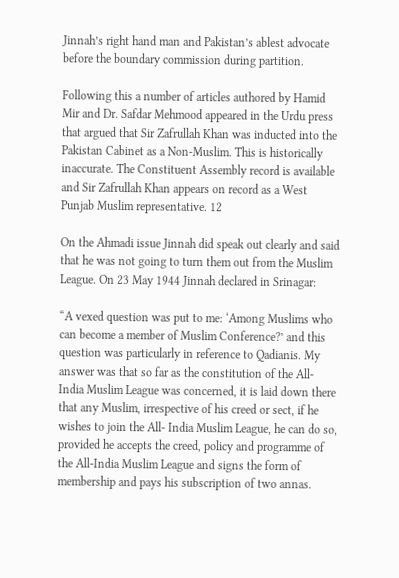Jinnah’s right hand man and Pakistan’s ablest advocate before the boundary commission during partition.

Following this a number of articles authored by Hamid Mir and Dr. Safdar Mehmood appeared in the Urdu press that argued that Sir Zafrullah Khan was inducted into the Pakistan Cabinet as a Non-Muslim. This is historically inaccurate. The Constituent Assembly record is available and Sir Zafrullah Khan appears on record as a West Punjab Muslim representative. 12

On the Ahmadi issue Jinnah did speak out clearly and said that he was not going to turn them out from the Muslim League. On 23 May 1944 Jinnah declared in Srinagar:

“A vexed question was put to me: ‘Among Muslims who can become a member of Muslim Conference?’ and this question was particularly in reference to Qadianis. My answer was that so far as the constitution of the All- India Muslim League was concerned, it is laid down there that any Muslim, irrespective of his creed or sect, if he wishes to join the All- India Muslim League, he can do so, provided he accepts the creed, policy and programme of the All-India Muslim League and signs the form of membership and pays his subscription of two annas.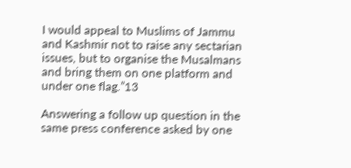I would appeal to Muslims of Jammu and Kashmir not to raise any sectarian issues, but to organise the Musalmans and bring them on one platform and under one flag.”13

Answering a follow up question in the same press conference asked by one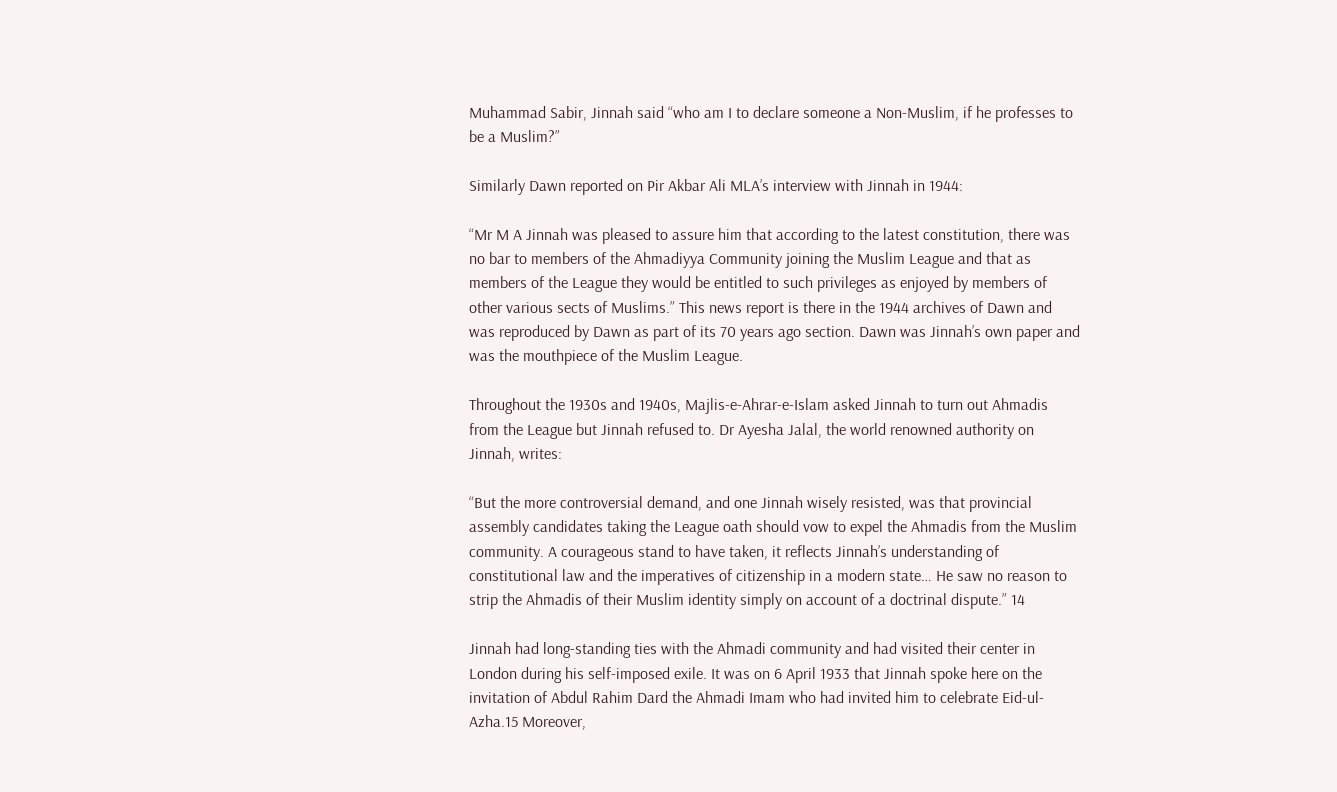Muhammad Sabir, Jinnah said “who am I to declare someone a Non-Muslim, if he professes to be a Muslim?”

Similarly Dawn reported on Pir Akbar Ali MLA’s interview with Jinnah in 1944:

“Mr M A Jinnah was pleased to assure him that according to the latest constitution, there was no bar to members of the Ahmadiyya Community joining the Muslim League and that as members of the League they would be entitled to such privileges as enjoyed by members of other various sects of Muslims.” This news report is there in the 1944 archives of Dawn and was reproduced by Dawn as part of its 70 years ago section. Dawn was Jinnah’s own paper and was the mouthpiece of the Muslim League.

Throughout the 1930s and 1940s, Majlis-e-Ahrar-e-Islam asked Jinnah to turn out Ahmadis from the League but Jinnah refused to. Dr Ayesha Jalal, the world renowned authority on Jinnah, writes:

“But the more controversial demand, and one Jinnah wisely resisted, was that provincial assembly candidates taking the League oath should vow to expel the Ahmadis from the Muslim community. A courageous stand to have taken, it reflects Jinnah’s understanding of constitutional law and the imperatives of citizenship in a modern state… He saw no reason to strip the Ahmadis of their Muslim identity simply on account of a doctrinal dispute.” 14

Jinnah had long-standing ties with the Ahmadi community and had visited their center in London during his self-imposed exile. It was on 6 April 1933 that Jinnah spoke here on the invitation of Abdul Rahim Dard the Ahmadi Imam who had invited him to celebrate Eid-ul-Azha.15 Moreover,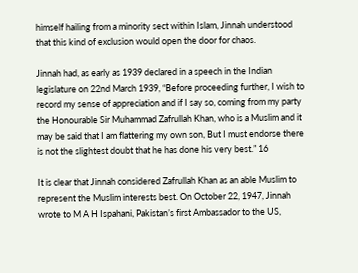himself hailing from a minority sect within Islam, Jinnah understood that this kind of exclusion would open the door for chaos.

Jinnah had, as early as 1939 declared in a speech in the Indian legislature on 22nd March 1939, “Before proceeding further, I wish to record my sense of appreciation and if I say so, coming from my party the Honourable Sir Muhammad Zafrullah Khan, who is a Muslim and it may be said that I am flattering my own son, But I must endorse there is not the slightest doubt that he has done his very best.” 16

It is clear that Jinnah considered Zafrullah Khan as an able Muslim to represent the Muslim interests best. On October 22, 1947, Jinnah wrote to M A H Ispahani, Pakistan’s first Ambassador to the US,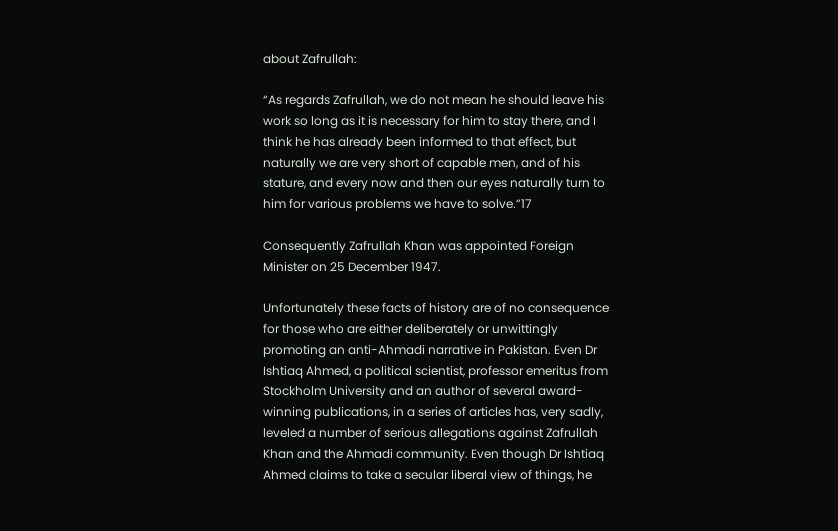about Zafrullah:

“As regards Zafrullah, we do not mean he should leave his work so long as it is necessary for him to stay there, and I think he has already been informed to that effect, but naturally we are very short of capable men, and of his stature, and every now and then our eyes naturally turn to him for various problems we have to solve.”17

Consequently Zafrullah Khan was appointed Foreign Minister on 25 December 1947.

Unfortunately these facts of history are of no consequence for those who are either deliberately or unwittingly promoting an anti-Ahmadi narrative in Pakistan. Even Dr Ishtiaq Ahmed, a political scientist, professor emeritus from Stockholm University and an author of several award-winning publications, in a series of articles has, very sadly, leveled a number of serious allegations against Zafrullah Khan and the Ahmadi community. Even though Dr Ishtiaq Ahmed claims to take a secular liberal view of things, he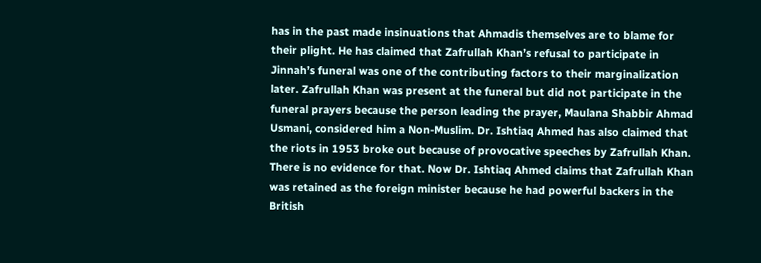has in the past made insinuations that Ahmadis themselves are to blame for their plight. He has claimed that Zafrullah Khan’s refusal to participate in Jinnah’s funeral was one of the contributing factors to their marginalization later. Zafrullah Khan was present at the funeral but did not participate in the funeral prayers because the person leading the prayer, Maulana Shabbir Ahmad Usmani, considered him a Non-Muslim. Dr. Ishtiaq Ahmed has also claimed that the riots in 1953 broke out because of provocative speeches by Zafrullah Khan. There is no evidence for that. Now Dr. Ishtiaq Ahmed claims that Zafrullah Khan was retained as the foreign minister because he had powerful backers in the British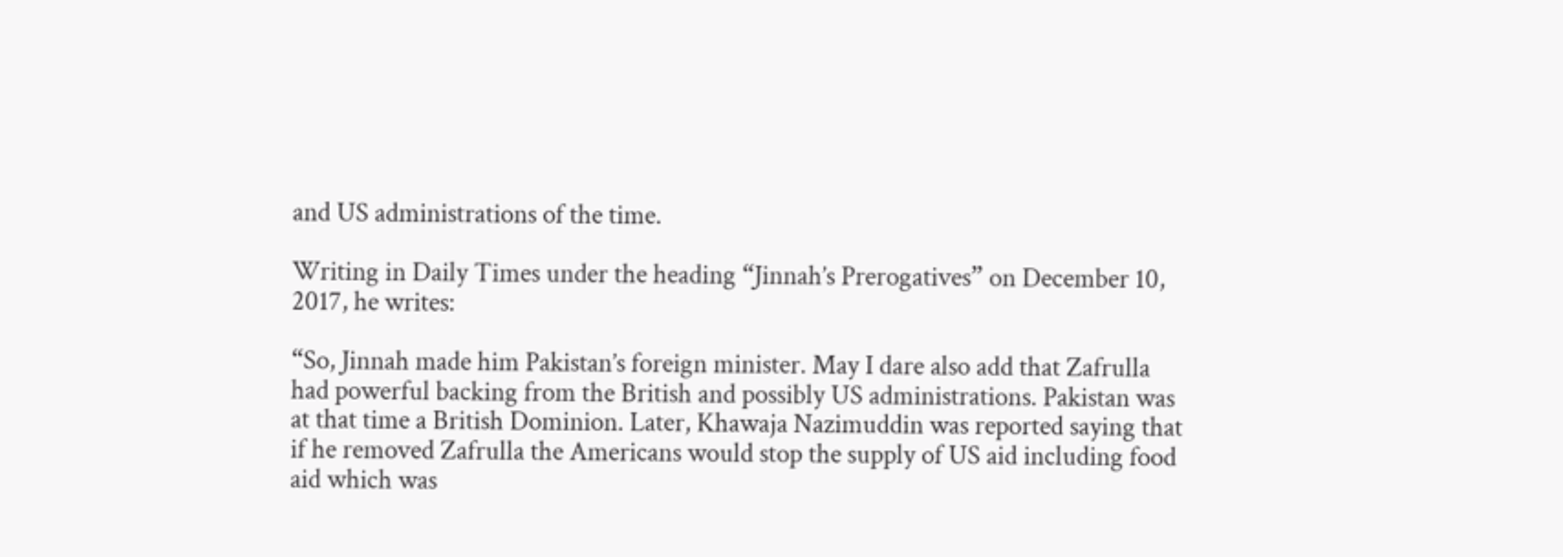and US administrations of the time.

Writing in Daily Times under the heading “Jinnah’s Prerogatives” on December 10, 2017, he writes:

“So, Jinnah made him Pakistan’s foreign minister. May I dare also add that Zafrulla had powerful backing from the British and possibly US administrations. Pakistan was at that time a British Dominion. Later, Khawaja Nazimuddin was reported saying that if he removed Zafrulla the Americans would stop the supply of US aid including food aid which was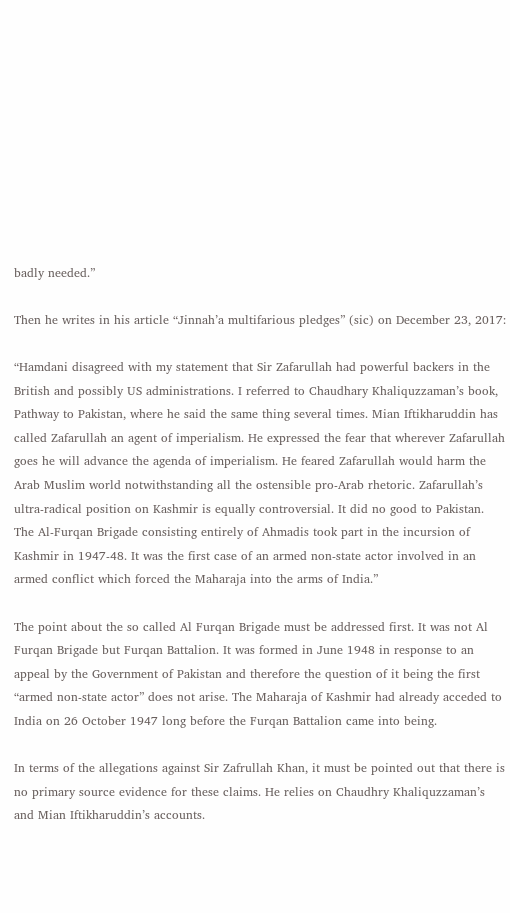badly needed.”

Then he writes in his article “Jinnah’a multifarious pledges” (sic) on December 23, 2017:

“Hamdani disagreed with my statement that Sir Zafarullah had powerful backers in the British and possibly US administrations. I referred to Chaudhary Khaliquzzaman’s book, Pathway to Pakistan, where he said the same thing several times. Mian Iftikharuddin has called Zafarullah an agent of imperialism. He expressed the fear that wherever Zafarullah goes he will advance the agenda of imperialism. He feared Zafarullah would harm the Arab Muslim world notwithstanding all the ostensible pro-Arab rhetoric. Zafarullah’s ultra-radical position on Kashmir is equally controversial. It did no good to Pakistan. The Al-Furqan Brigade consisting entirely of Ahmadis took part in the incursion of Kashmir in 1947-48. It was the first case of an armed non-state actor involved in an armed conflict which forced the Maharaja into the arms of India.”

The point about the so called Al Furqan Brigade must be addressed first. It was not Al Furqan Brigade but Furqan Battalion. It was formed in June 1948 in response to an appeal by the Government of Pakistan and therefore the question of it being the first “armed non-state actor” does not arise. The Maharaja of Kashmir had already acceded to India on 26 October 1947 long before the Furqan Battalion came into being.

In terms of the allegations against Sir Zafrullah Khan, it must be pointed out that there is no primary source evidence for these claims. He relies on Chaudhry Khaliquzzaman’s and Mian Iftikharuddin’s accounts.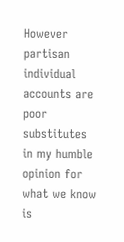However partisan individual accounts are poor substitutes in my humble opinion for what we know is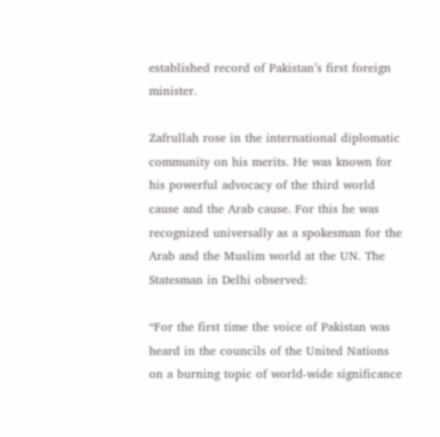established record of Pakistan’s first foreign minister.

Zafrullah rose in the international diplomatic community on his merits. He was known for his powerful advocacy of the third world cause and the Arab cause. For this he was recognized universally as a spokesman for the Arab and the Muslim world at the UN. The Statesman in Delhi observed:

“For the first time the voice of Pakistan was heard in the councils of the United Nations on a burning topic of world-wide significance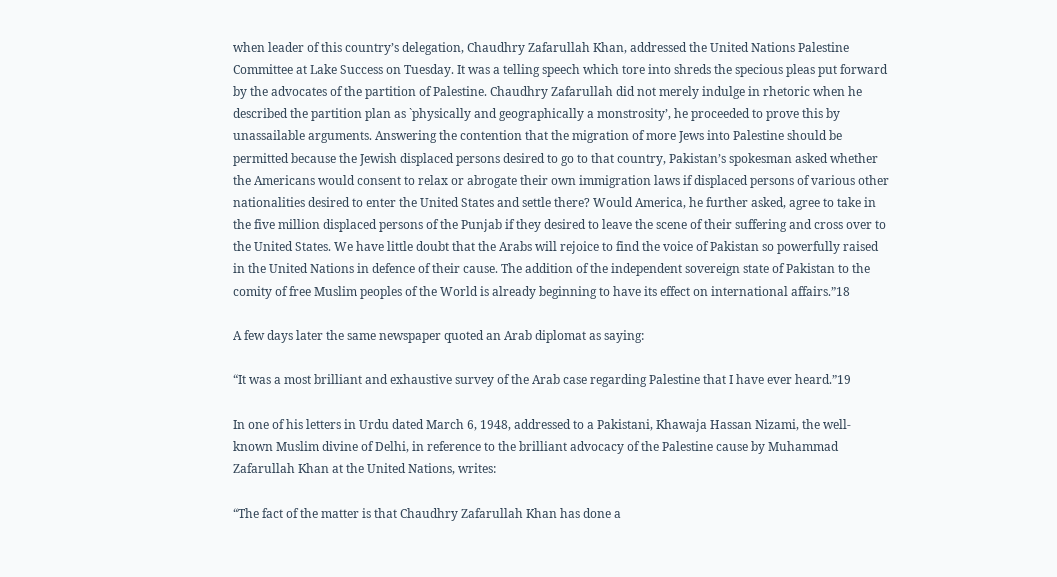when leader of this country’s delegation, Chaudhry Zafarullah Khan, addressed the United Nations Palestine Committee at Lake Success on Tuesday. It was a telling speech which tore into shreds the specious pleas put forward by the advocates of the partition of Palestine. Chaudhry Zafarullah did not merely indulge in rhetoric when he described the partition plan as `physically and geographically a monstrosity’, he proceeded to prove this by unassailable arguments. Answering the contention that the migration of more Jews into Palestine should be permitted because the Jewish displaced persons desired to go to that country, Pakistan’s spokesman asked whether the Americans would consent to relax or abrogate their own immigration laws if displaced persons of various other nationalities desired to enter the United States and settle there? Would America, he further asked, agree to take in the five million displaced persons of the Punjab if they desired to leave the scene of their suffering and cross over to the United States. We have little doubt that the Arabs will rejoice to find the voice of Pakistan so powerfully raised in the United Nations in defence of their cause. The addition of the independent sovereign state of Pakistan to the comity of free Muslim peoples of the World is already beginning to have its effect on international affairs.”18

A few days later the same newspaper quoted an Arab diplomat as saying:

“It was a most brilliant and exhaustive survey of the Arab case regarding Palestine that I have ever heard.”19

In one of his letters in Urdu dated March 6, 1948, addressed to a Pakistani, Khawaja Hassan Nizami, the well-known Muslim divine of Delhi, in reference to the brilliant advocacy of the Palestine cause by Muhammad Zafarullah Khan at the United Nations, writes:

“The fact of the matter is that Chaudhry Zafarullah Khan has done a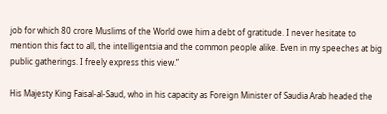job for which 80 crore Muslims of the World owe him a debt of gratitude. I never hesitate to mention this fact to all, the intelligentsia and the common people alike. Even in my speeches at big public gatherings. I freely express this view.”

His Majesty King Faisal-al-Saud, who in his capacity as Foreign Minister of Saudia Arab headed the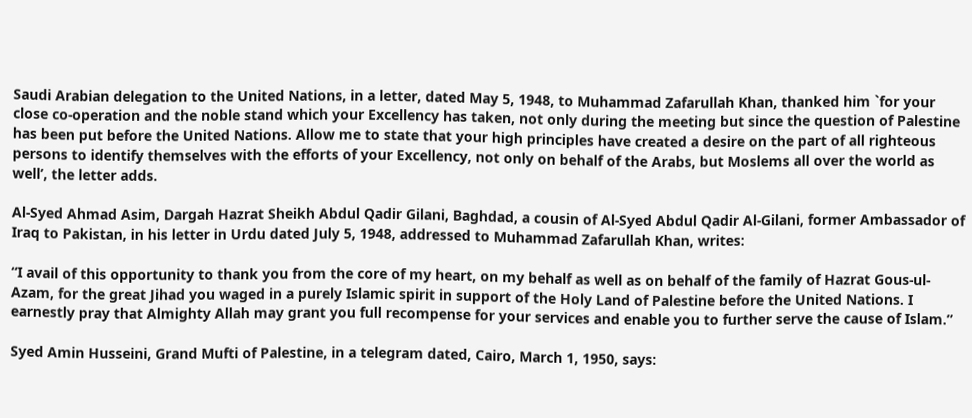Saudi Arabian delegation to the United Nations, in a letter, dated May 5, 1948, to Muhammad Zafarullah Khan, thanked him `for your close co-operation and the noble stand which your Excellency has taken, not only during the meeting but since the question of Palestine has been put before the United Nations. Allow me to state that your high principles have created a desire on the part of all righteous persons to identify themselves with the efforts of your Excellency, not only on behalf of the Arabs, but Moslems all over the world as well’, the letter adds.

Al-Syed Ahmad Asim, Dargah Hazrat Sheikh Abdul Qadir Gilani, Baghdad, a cousin of Al-Syed Abdul Qadir Al-Gilani, former Ambassador of Iraq to Pakistan, in his letter in Urdu dated July 5, 1948, addressed to Muhammad Zafarullah Khan, writes:

“I avail of this opportunity to thank you from the core of my heart, on my behalf as well as on behalf of the family of Hazrat Gous-ul-Azam, for the great Jihad you waged in a purely Islamic spirit in support of the Holy Land of Palestine before the United Nations. I earnestly pray that Almighty Allah may grant you full recompense for your services and enable you to further serve the cause of Islam.”

Syed Amin Husseini, Grand Mufti of Palestine, in a telegram dated, Cairo, March 1, 1950, says: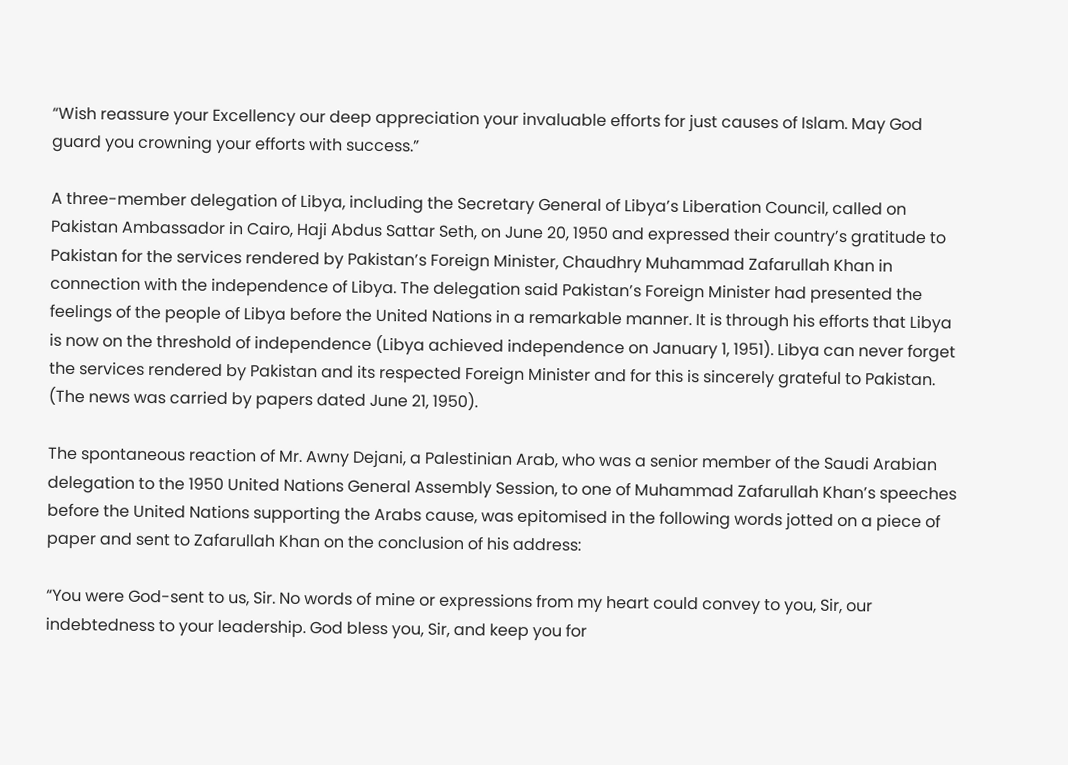“Wish reassure your Excellency our deep appreciation your invaluable efforts for just causes of Islam. May God guard you crowning your efforts with success.”

A three-member delegation of Libya, including the Secretary General of Libya’s Liberation Council, called on Pakistan Ambassador in Cairo, Haji Abdus Sattar Seth, on June 20, 1950 and expressed their country’s gratitude to Pakistan for the services rendered by Pakistan’s Foreign Minister, Chaudhry Muhammad Zafarullah Khan in connection with the independence of Libya. The delegation said Pakistan’s Foreign Minister had presented the feelings of the people of Libya before the United Nations in a remarkable manner. It is through his efforts that Libya is now on the threshold of independence (Libya achieved independence on January 1, 1951). Libya can never forget the services rendered by Pakistan and its respected Foreign Minister and for this is sincerely grateful to Pakistan. (The news was carried by papers dated June 21, 1950).

The spontaneous reaction of Mr. Awny Dejani, a Palestinian Arab, who was a senior member of the Saudi Arabian delegation to the 1950 United Nations General Assembly Session, to one of Muhammad Zafarullah Khan’s speeches before the United Nations supporting the Arabs cause, was epitomised in the following words jotted on a piece of paper and sent to Zafarullah Khan on the conclusion of his address:

“You were God-sent to us, Sir. No words of mine or expressions from my heart could convey to you, Sir, our indebtedness to your leadership. God bless you, Sir, and keep you for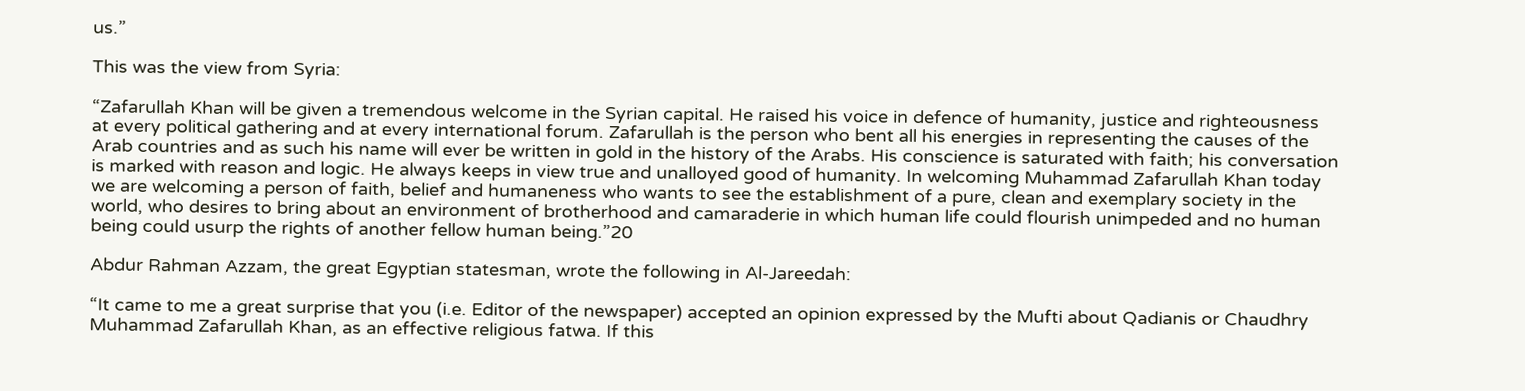us.”

This was the view from Syria:

“Zafarullah Khan will be given a tremendous welcome in the Syrian capital. He raised his voice in defence of humanity, justice and righteousness at every political gathering and at every international forum. Zafarullah is the person who bent all his energies in representing the causes of the Arab countries and as such his name will ever be written in gold in the history of the Arabs. His conscience is saturated with faith; his conversation is marked with reason and logic. He always keeps in view true and unalloyed good of humanity. In welcoming Muhammad Zafarullah Khan today we are welcoming a person of faith, belief and humaneness who wants to see the establishment of a pure, clean and exemplary society in the world, who desires to bring about an environment of brotherhood and camaraderie in which human life could flourish unimpeded and no human being could usurp the rights of another fellow human being.”20

Abdur Rahman Azzam, the great Egyptian statesman, wrote the following in Al-Jareedah:

“It came to me a great surprise that you (i.e. Editor of the newspaper) accepted an opinion expressed by the Mufti about Qadianis or Chaudhry Muhammad Zafarullah Khan, as an effective religious fatwa. If this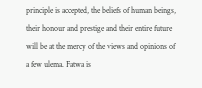principle is accepted, the beliefs of human beings, their honour and prestige and their entire future will be at the mercy of the views and opinions of a few ulema. Fatwa is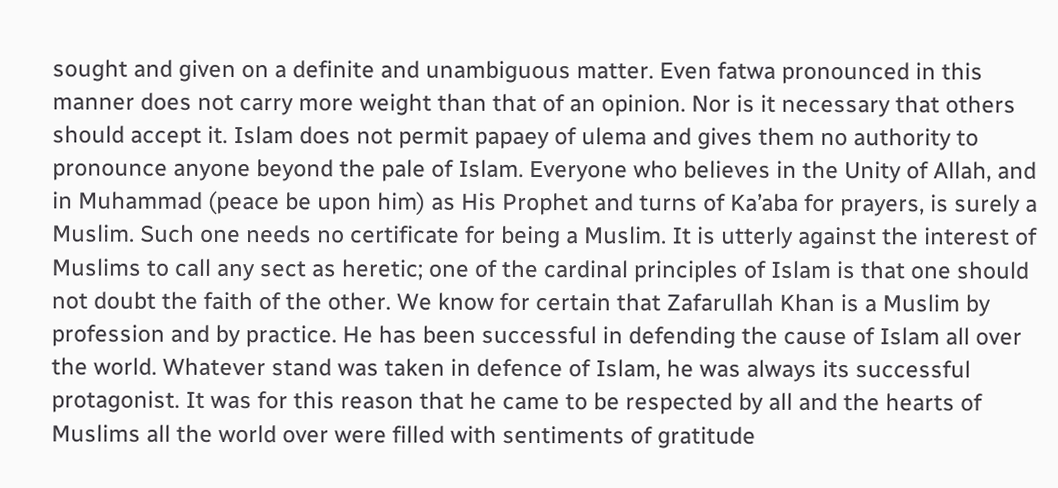sought and given on a definite and unambiguous matter. Even fatwa pronounced in this manner does not carry more weight than that of an opinion. Nor is it necessary that others should accept it. Islam does not permit papaey of ulema and gives them no authority to pronounce anyone beyond the pale of Islam. Everyone who believes in the Unity of Allah, and in Muhammad (peace be upon him) as His Prophet and turns of Ka’aba for prayers, is surely a Muslim. Such one needs no certificate for being a Muslim. It is utterly against the interest of Muslims to call any sect as heretic; one of the cardinal principles of Islam is that one should not doubt the faith of the other. We know for certain that Zafarullah Khan is a Muslim by profession and by practice. He has been successful in defending the cause of Islam all over the world. Whatever stand was taken in defence of Islam, he was always its successful protagonist. It was for this reason that he came to be respected by all and the hearts of Muslims all the world over were filled with sentiments of gratitude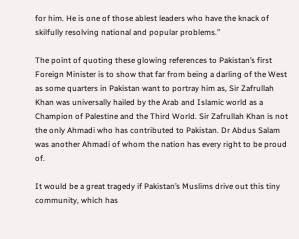for him. He is one of those ablest leaders who have the knack of skilfully resolving national and popular problems.”

The point of quoting these glowing references to Pakistan’s first Foreign Minister is to show that far from being a darling of the West as some quarters in Pakistan want to portray him as, Sir Zafrullah Khan was universally hailed by the Arab and Islamic world as a Champion of Palestine and the Third World. Sir Zafrullah Khan is not the only Ahmadi who has contributed to Pakistan. Dr Abdus Salam was another Ahmadi of whom the nation has every right to be proud of.

It would be a great tragedy if Pakistan’s Muslims drive out this tiny community, which has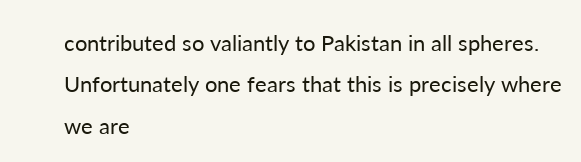contributed so valiantly to Pakistan in all spheres. Unfortunately one fears that this is precisely where we are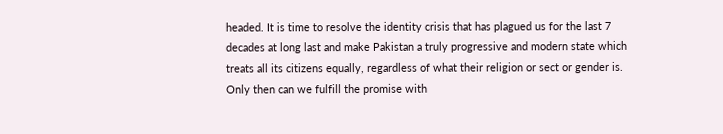headed. It is time to resolve the identity crisis that has plagued us for the last 7 decades at long last and make Pakistan a truly progressive and modern state which treats all its citizens equally, regardless of what their religion or sect or gender is. Only then can we fulfill the promise with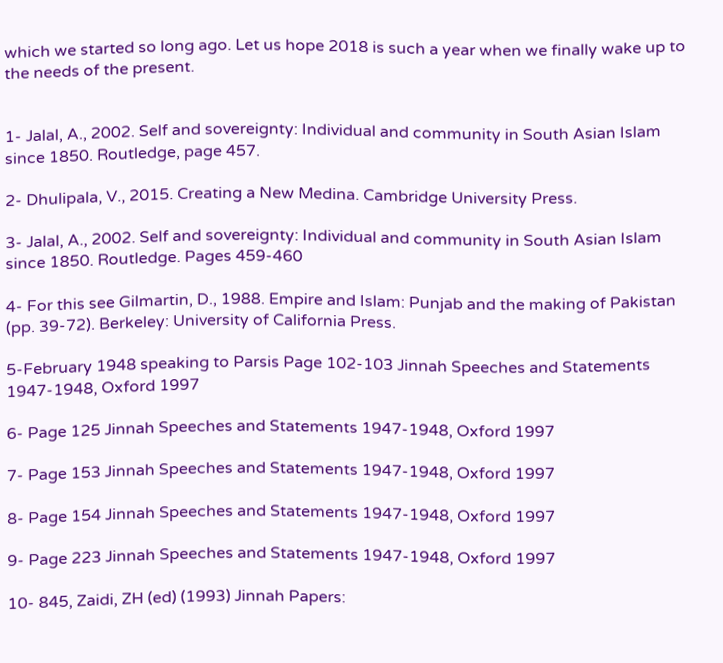which we started so long ago. Let us hope 2018 is such a year when we finally wake up to the needs of the present.


1- Jalal, A., 2002. Self and sovereignty: Individual and community in South Asian Islam since 1850. Routledge, page 457.

2- Dhulipala, V., 2015. Creating a New Medina. Cambridge University Press.

3- Jalal, A., 2002. Self and sovereignty: Individual and community in South Asian Islam since 1850. Routledge. Pages 459-460

4- For this see Gilmartin, D., 1988. Empire and Islam: Punjab and the making of Pakistan (pp. 39-72). Berkeley: University of California Press.

5-February 1948 speaking to Parsis Page 102-103 Jinnah Speeches and Statements 1947-1948, Oxford 1997

6- Page 125 Jinnah Speeches and Statements 1947-1948, Oxford 1997

7- Page 153 Jinnah Speeches and Statements 1947-1948, Oxford 1997

8- Page 154 Jinnah Speeches and Statements 1947-1948, Oxford 1997

9- Page 223 Jinnah Speeches and Statements 1947-1948, Oxford 1997

10- 845, Zaidi, ZH (ed) (1993) Jinnah Papers: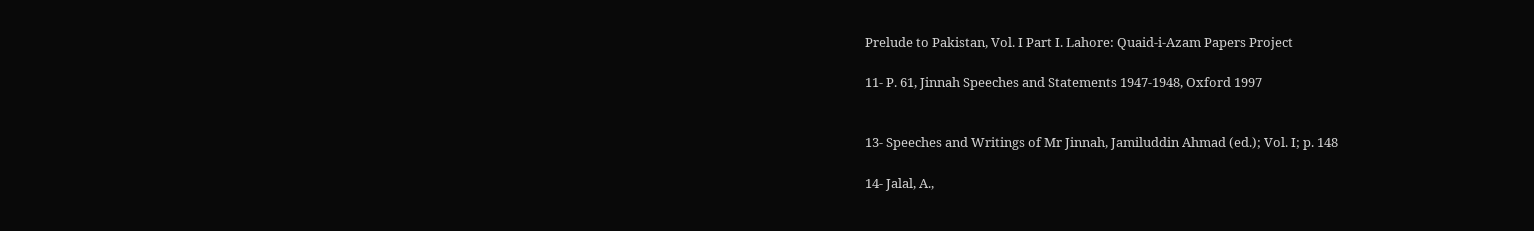Prelude to Pakistan, Vol. I Part I. Lahore: Quaid-i-Azam Papers Project

11- P. 61, Jinnah Speeches and Statements 1947-1948, Oxford 1997


13- Speeches and Writings of Mr Jinnah, Jamiluddin Ahmad (ed.); Vol. I; p. 148

14- Jalal, A.,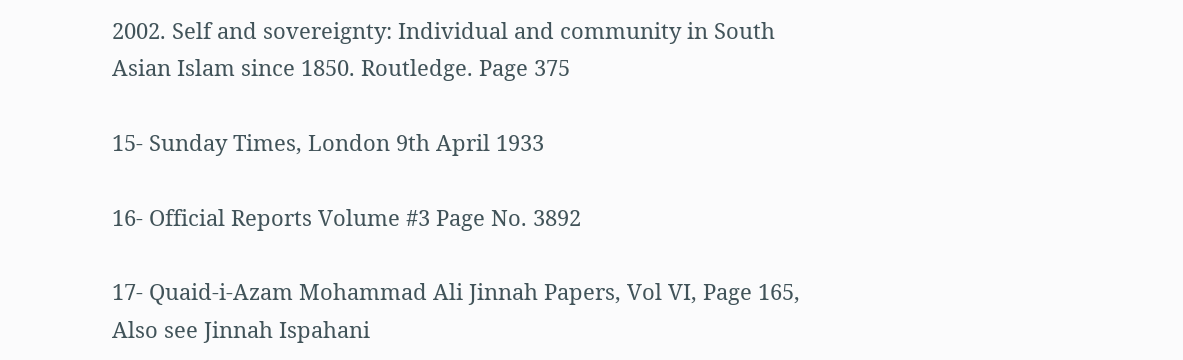2002. Self and sovereignty: Individual and community in South Asian Islam since 1850. Routledge. Page 375

15- Sunday Times, London 9th April 1933

16- Official Reports Volume #3 Page No. 3892

17- Quaid-i-Azam Mohammad Ali Jinnah Papers, Vol VI, Page 165, Also see Jinnah Ispahani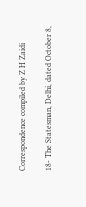Correspondence compiled by Z H Zaidi

18- The Statesman, Delhi, dated October 8,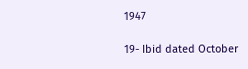1947

19- Ibid dated October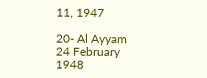11, 1947

20- Al Ayyam 24 February 1948